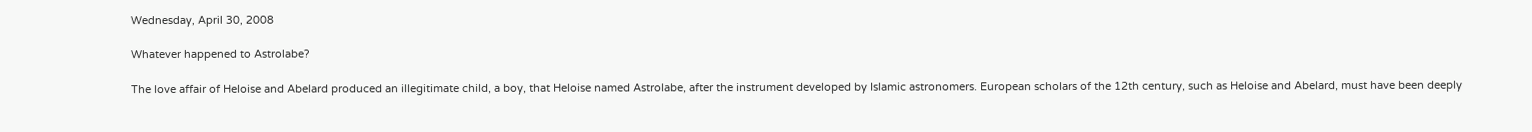Wednesday, April 30, 2008

Whatever happened to Astrolabe?

The love affair of Heloise and Abelard produced an illegitimate child, a boy, that Heloise named Astrolabe, after the instrument developed by Islamic astronomers. European scholars of the 12th century, such as Heloise and Abelard, must have been deeply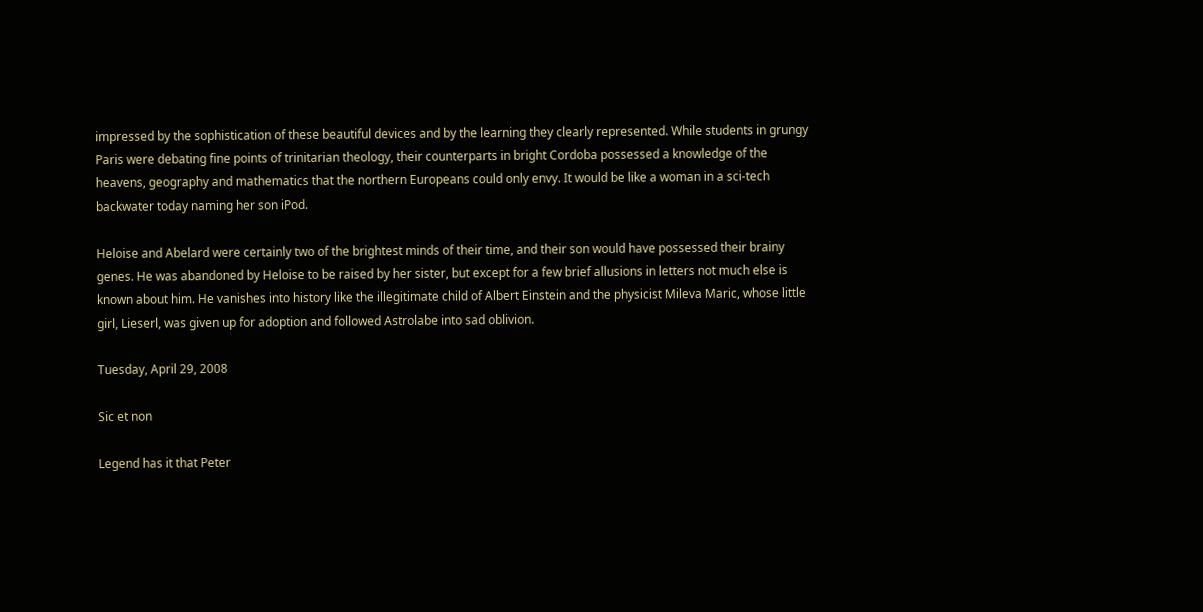impressed by the sophistication of these beautiful devices and by the learning they clearly represented. While students in grungy Paris were debating fine points of trinitarian theology, their counterparts in bright Cordoba possessed a knowledge of the heavens, geography and mathematics that the northern Europeans could only envy. It would be like a woman in a sci-tech backwater today naming her son iPod.

Heloise and Abelard were certainly two of the brightest minds of their time, and their son would have possessed their brainy genes. He was abandoned by Heloise to be raised by her sister, but except for a few brief allusions in letters not much else is known about him. He vanishes into history like the illegitimate child of Albert Einstein and the physicist Mileva Maric, whose little girl, Lieserl, was given up for adoption and followed Astrolabe into sad oblivion.

Tuesday, April 29, 2008

Sic et non

Legend has it that Peter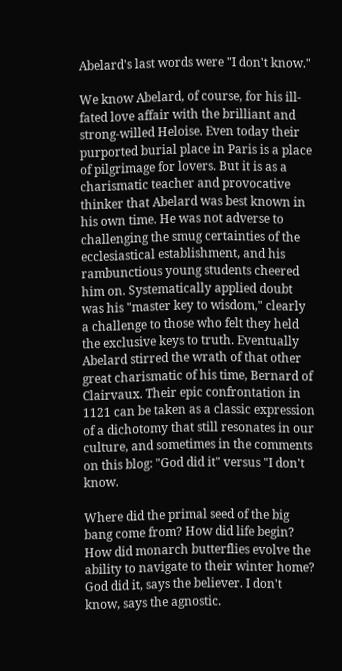Abelard's last words were "I don't know."

We know Abelard, of course, for his ill-fated love affair with the brilliant and strong-willed Heloise. Even today their purported burial place in Paris is a place of pilgrimage for lovers. But it is as a charismatic teacher and provocative thinker that Abelard was best known in his own time. He was not adverse to challenging the smug certainties of the ecclesiastical establishment, and his rambunctious young students cheered him on. Systematically applied doubt was his "master key to wisdom," clearly a challenge to those who felt they held the exclusive keys to truth. Eventually Abelard stirred the wrath of that other great charismatic of his time, Bernard of Clairvaux. Their epic confrontation in 1121 can be taken as a classic expression of a dichotomy that still resonates in our culture, and sometimes in the comments on this blog: "God did it" versus "I don't know.

Where did the primal seed of the big bang come from? How did life begin? How did monarch butterflies evolve the ability to navigate to their winter home? God did it, says the believer. I don't know, says the agnostic.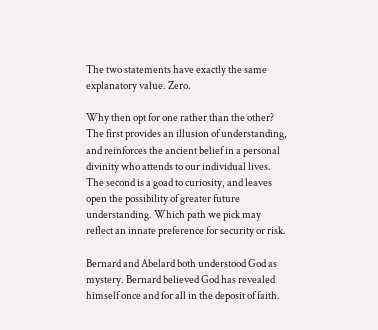The two statements have exactly the same explanatory value. Zero.

Why then opt for one rather than the other? The first provides an illusion of understanding, and reinforces the ancient belief in a personal divinity who attends to our individual lives. The second is a goad to curiosity, and leaves open the possibility of greater future understanding. Which path we pick may reflect an innate preference for security or risk.

Bernard and Abelard both understood God as mystery. Bernard believed God has revealed himself once and for all in the deposit of faith.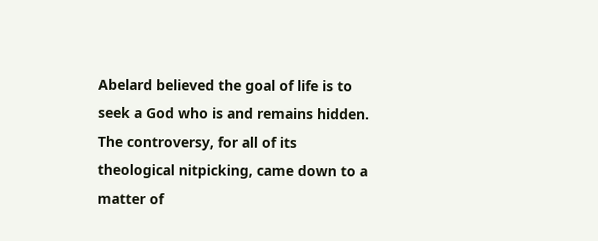Abelard believed the goal of life is to seek a God who is and remains hidden. The controversy, for all of its theological nitpicking, came down to a matter of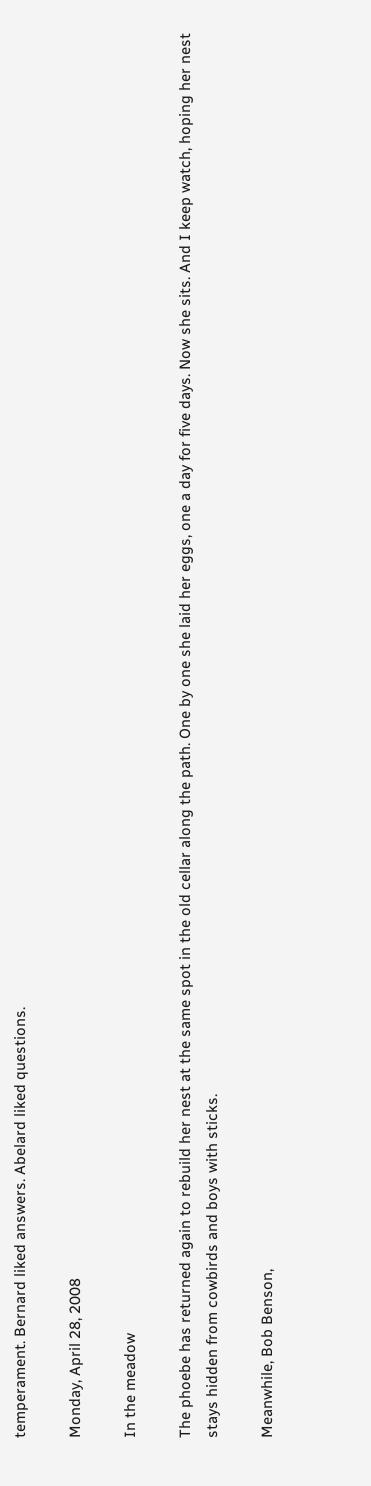temperament. Bernard liked answers. Abelard liked questions.

Monday, April 28, 2008

In the meadow

The phoebe has returned again to rebuild her nest at the same spot in the old cellar along the path. One by one she laid her eggs, one a day for five days. Now she sits. And I keep watch, hoping her nest stays hidden from cowbirds and boys with sticks.

Meanwhile, Bob Benson,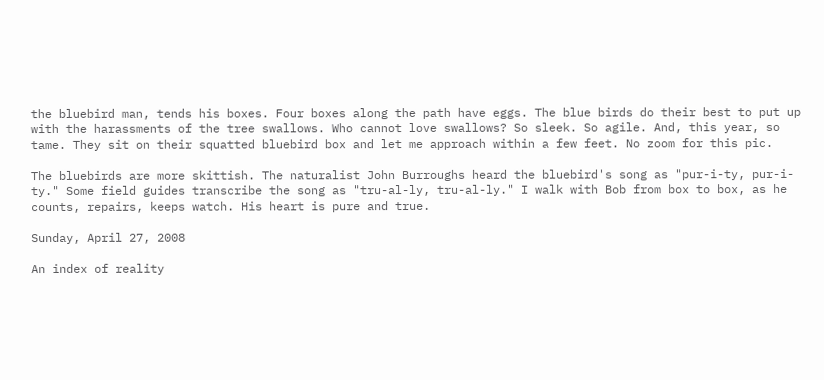the bluebird man, tends his boxes. Four boxes along the path have eggs. The blue birds do their best to put up with the harassments of the tree swallows. Who cannot love swallows? So sleek. So agile. And, this year, so tame. They sit on their squatted bluebird box and let me approach within a few feet. No zoom for this pic.

The bluebirds are more skittish. The naturalist John Burroughs heard the bluebird's song as "pur-i-ty, pur-i-ty." Some field guides transcribe the song as "tru-al-ly, tru-al-ly." I walk with Bob from box to box, as he counts, repairs, keeps watch. His heart is pure and true.

Sunday, April 27, 2008

An index of reality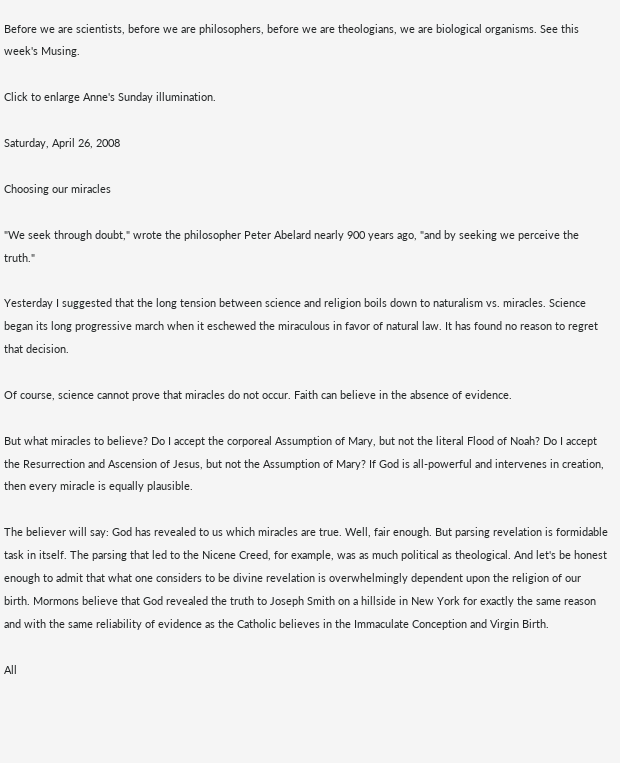Before we are scientists, before we are philosophers, before we are theologians, we are biological organisms. See this week's Musing.

Click to enlarge Anne's Sunday illumination.

Saturday, April 26, 2008

Choosing our miracles

"We seek through doubt," wrote the philosopher Peter Abelard nearly 900 years ago, "and by seeking we perceive the truth."

Yesterday I suggested that the long tension between science and religion boils down to naturalism vs. miracles. Science began its long progressive march when it eschewed the miraculous in favor of natural law. It has found no reason to regret that decision.

Of course, science cannot prove that miracles do not occur. Faith can believe in the absence of evidence.

But what miracles to believe? Do I accept the corporeal Assumption of Mary, but not the literal Flood of Noah? Do I accept the Resurrection and Ascension of Jesus, but not the Assumption of Mary? If God is all-powerful and intervenes in creation, then every miracle is equally plausible.

The believer will say: God has revealed to us which miracles are true. Well, fair enough. But parsing revelation is formidable task in itself. The parsing that led to the Nicene Creed, for example, was as much political as theological. And let's be honest enough to admit that what one considers to be divine revelation is overwhelmingly dependent upon the religion of our birth. Mormons believe that God revealed the truth to Joseph Smith on a hillside in New York for exactly the same reason and with the same reliability of evidence as the Catholic believes in the Immaculate Conception and Virgin Birth.

All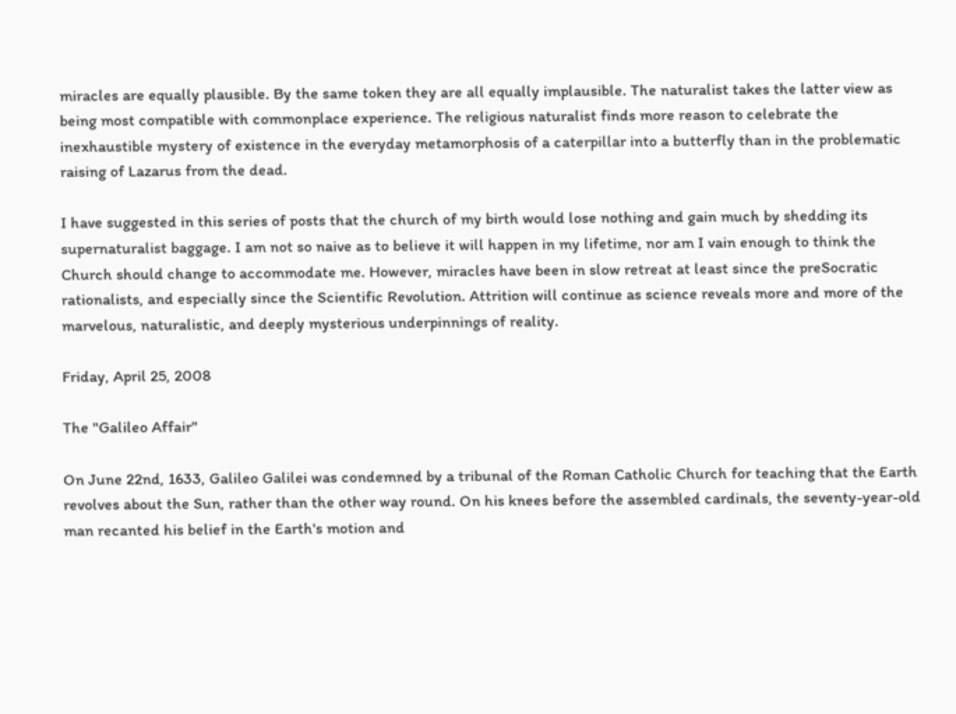miracles are equally plausible. By the same token they are all equally implausible. The naturalist takes the latter view as being most compatible with commonplace experience. The religious naturalist finds more reason to celebrate the inexhaustible mystery of existence in the everyday metamorphosis of a caterpillar into a butterfly than in the problematic raising of Lazarus from the dead.

I have suggested in this series of posts that the church of my birth would lose nothing and gain much by shedding its supernaturalist baggage. I am not so naive as to believe it will happen in my lifetime, nor am I vain enough to think the Church should change to accommodate me. However, miracles have been in slow retreat at least since the preSocratic rationalists, and especially since the Scientific Revolution. Attrition will continue as science reveals more and more of the marvelous, naturalistic, and deeply mysterious underpinnings of reality.

Friday, April 25, 2008

The "Galileo Affair"

On June 22nd, 1633, Galileo Galilei was condemned by a tribunal of the Roman Catholic Church for teaching that the Earth revolves about the Sun, rather than the other way round. On his knees before the assembled cardinals, the seventy-year-old man recanted his belief in the Earth's motion and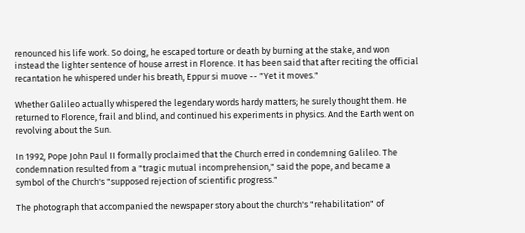renounced his life work. So doing, he escaped torture or death by burning at the stake, and won instead the lighter sentence of house arrest in Florence. It has been said that after reciting the official recantation he whispered under his breath, Eppur si muove -- "Yet it moves."

Whether Galileo actually whispered the legendary words hardy matters; he surely thought them. He returned to Florence, frail and blind, and continued his experiments in physics. And the Earth went on revolving about the Sun.

In 1992, Pope John Paul II formally proclaimed that the Church erred in condemning Galileo. The condemnation resulted from a "tragic mutual incomprehension," said the pope, and became a symbol of the Church's "supposed rejection of scientific progress."

The photograph that accompanied the newspaper story about the church's "rehabilitation" of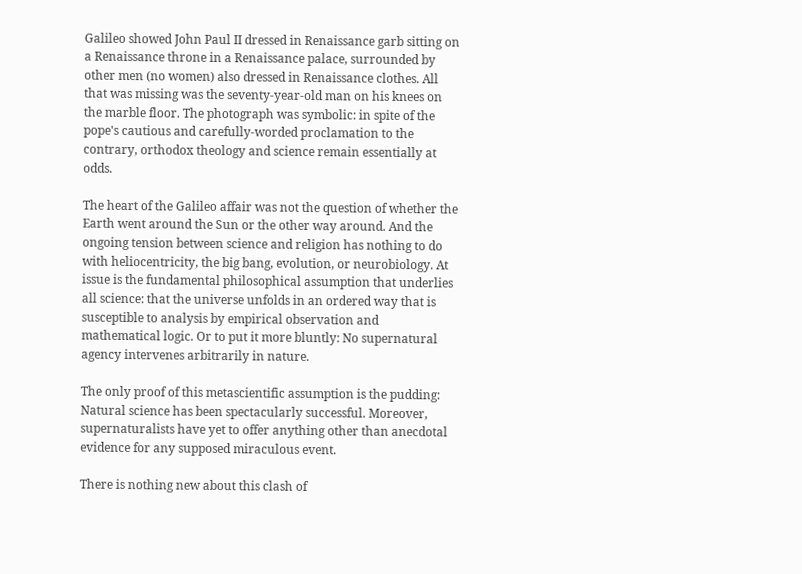Galileo showed John Paul II dressed in Renaissance garb sitting on a Renaissance throne in a Renaissance palace, surrounded by other men (no women) also dressed in Renaissance clothes. All that was missing was the seventy-year-old man on his knees on the marble floor. The photograph was symbolic: in spite of the pope's cautious and carefully-worded proclamation to the contrary, orthodox theology and science remain essentially at odds.

The heart of the Galileo affair was not the question of whether the Earth went around the Sun or the other way around. And the ongoing tension between science and religion has nothing to do with heliocentricity, the big bang, evolution, or neurobiology. At issue is the fundamental philosophical assumption that underlies all science: that the universe unfolds in an ordered way that is susceptible to analysis by empirical observation and mathematical logic. Or to put it more bluntly: No supernatural agency intervenes arbitrarily in nature.

The only proof of this metascientific assumption is the pudding: Natural science has been spectacularly successful. Moreover, supernaturalists have yet to offer anything other than anecdotal evidence for any supposed miraculous event.

There is nothing new about this clash of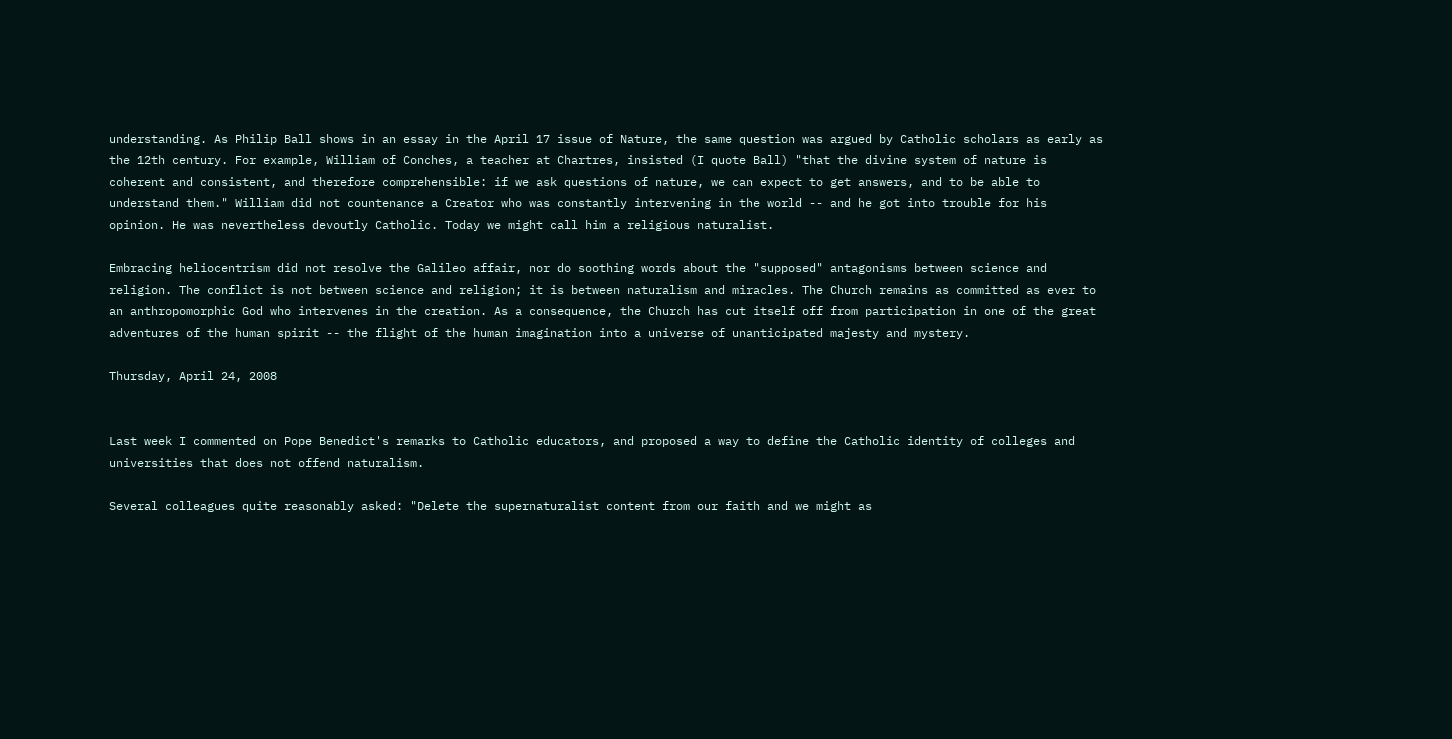understanding. As Philip Ball shows in an essay in the April 17 issue of Nature, the same question was argued by Catholic scholars as early as the 12th century. For example, William of Conches, a teacher at Chartres, insisted (I quote Ball) "that the divine system of nature is coherent and consistent, and therefore comprehensible: if we ask questions of nature, we can expect to get answers, and to be able to understand them." William did not countenance a Creator who was constantly intervening in the world -- and he got into trouble for his opinion. He was nevertheless devoutly Catholic. Today we might call him a religious naturalist.

Embracing heliocentrism did not resolve the Galileo affair, nor do soothing words about the "supposed" antagonisms between science and religion. The conflict is not between science and religion; it is between naturalism and miracles. The Church remains as committed as ever to an anthropomorphic God who intervenes in the creation. As a consequence, the Church has cut itself off from participation in one of the great adventures of the human spirit -- the flight of the human imagination into a universe of unanticipated majesty and mystery.

Thursday, April 24, 2008


Last week I commented on Pope Benedict's remarks to Catholic educators, and proposed a way to define the Catholic identity of colleges and universities that does not offend naturalism.

Several colleagues quite reasonably asked: "Delete the supernaturalist content from our faith and we might as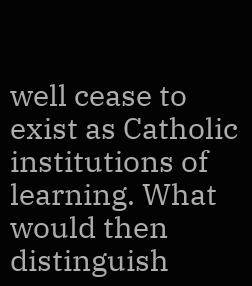well cease to exist as Catholic institutions of learning. What would then distinguish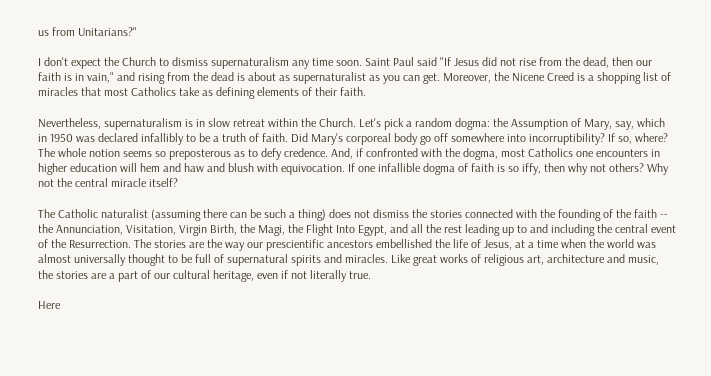us from Unitarians?"

I don't expect the Church to dismiss supernaturalism any time soon. Saint Paul said "If Jesus did not rise from the dead, then our faith is in vain," and rising from the dead is about as supernaturalist as you can get. Moreover, the Nicene Creed is a shopping list of miracles that most Catholics take as defining elements of their faith.

Nevertheless, supernaturalism is in slow retreat within the Church. Let's pick a random dogma: the Assumption of Mary, say, which in 1950 was declared infallibly to be a truth of faith. Did Mary's corporeal body go off somewhere into incorruptibility? If so, where? The whole notion seems so preposterous as to defy credence. And, if confronted with the dogma, most Catholics one encounters in higher education will hem and haw and blush with equivocation. If one infallible dogma of faith is so iffy, then why not others? Why not the central miracle itself?

The Catholic naturalist (assuming there can be such a thing) does not dismiss the stories connected with the founding of the faith -- the Annunciation, Visitation, Virgin Birth, the Magi, the Flight Into Egypt, and all the rest leading up to and including the central event of the Resurrection. The stories are the way our prescientific ancestors embellished the life of Jesus, at a time when the world was almost universally thought to be full of supernatural spirits and miracles. Like great works of religious art, architecture and music, the stories are a part of our cultural heritage, even if not literally true.

Here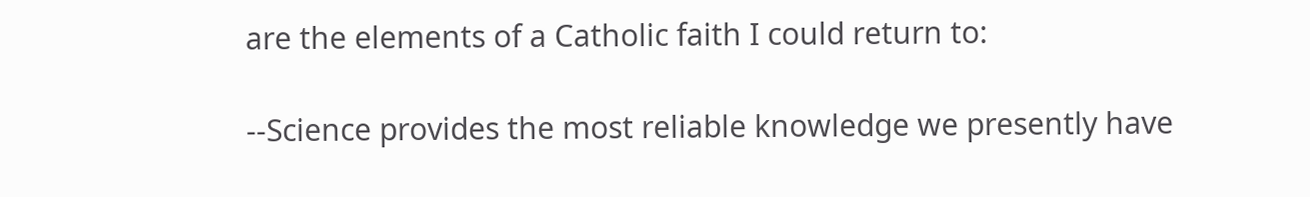are the elements of a Catholic faith I could return to:

--Science provides the most reliable knowledge we presently have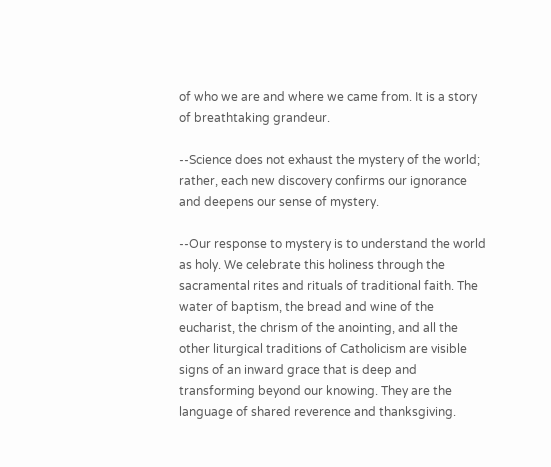of who we are and where we came from. It is a story of breathtaking grandeur.

--Science does not exhaust the mystery of the world; rather, each new discovery confirms our ignorance and deepens our sense of mystery.

--Our response to mystery is to understand the world as holy. We celebrate this holiness through the sacramental rites and rituals of traditional faith. The water of baptism, the bread and wine of the eucharist, the chrism of the anointing, and all the other liturgical traditions of Catholicism are visible signs of an inward grace that is deep and transforming beyond our knowing. They are the language of shared reverence and thanksgiving.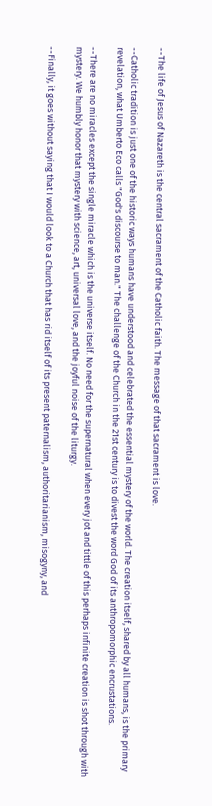--The life of Jesus of Nazareth is the central sacrament of the Catholic faith. The message of that sacrament is love.

--Catholic tradition is just one of the historic ways humans have understood and celebrated the essential mystery of the world. The creation itself, shared by all humans, is the primary revelation, what Umberto Eco calls "God's discourse to man." The challenge of the Church in the 21st century is to divest the word God of its anthropomorphic encrustations.

--There are no miracles except the single miracle which is the universe itself. No need for the supernatural when every jot and tittle of this perhaps infinite creation is shot through with mystery. We humbly honor that mystery with science, art, universal love, and the joyful noise of the liturgy.

--Finally, it goes without saying that I would look to a Church that has rid itself of its present paternalism, authoritarianism, misogyny, and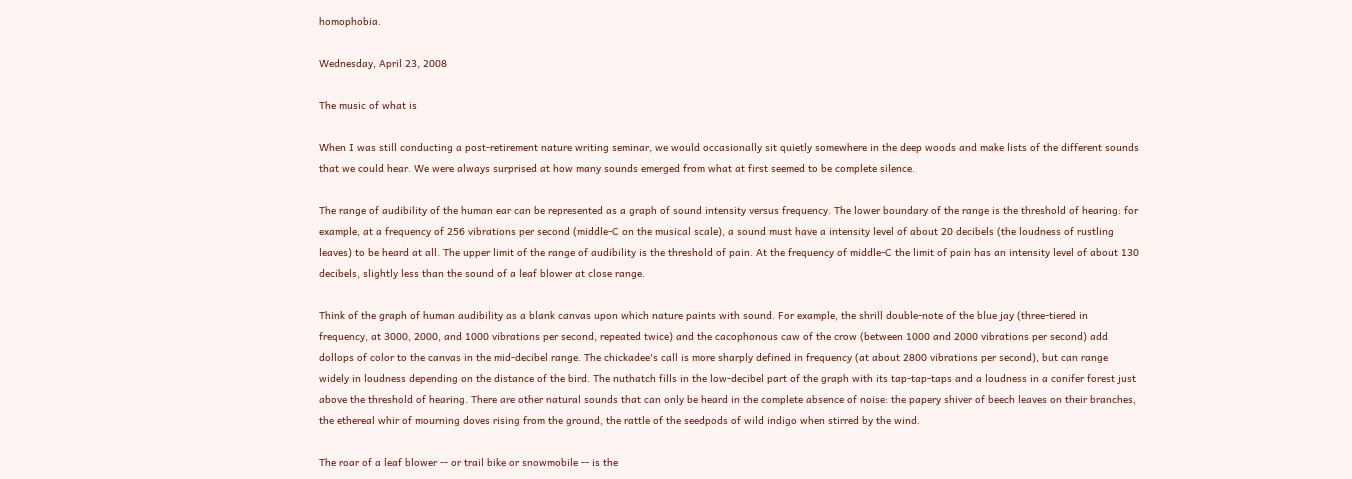homophobia.

Wednesday, April 23, 2008

The music of what is

When I was still conducting a post-retirement nature writing seminar, we would occasionally sit quietly somewhere in the deep woods and make lists of the different sounds that we could hear. We were always surprised at how many sounds emerged from what at first seemed to be complete silence.

The range of audibility of the human ear can be represented as a graph of sound intensity versus frequency. The lower boundary of the range is the threshold of hearing: for example, at a frequency of 256 vibrations per second (middle-C on the musical scale), a sound must have a intensity level of about 20 decibels (the loudness of rustling leaves) to be heard at all. The upper limit of the range of audibility is the threshold of pain. At the frequency of middle-C the limit of pain has an intensity level of about 130 decibels, slightly less than the sound of a leaf blower at close range.

Think of the graph of human audibility as a blank canvas upon which nature paints with sound. For example, the shrill double-note of the blue jay (three-tiered in frequency, at 3000, 2000, and 1000 vibrations per second, repeated twice) and the cacophonous caw of the crow (between 1000 and 2000 vibrations per second) add dollops of color to the canvas in the mid-decibel range. The chickadee's call is more sharply defined in frequency (at about 2800 vibrations per second), but can range widely in loudness depending on the distance of the bird. The nuthatch fills in the low-decibel part of the graph with its tap-tap-taps and a loudness in a conifer forest just above the threshold of hearing. There are other natural sounds that can only be heard in the complete absence of noise: the papery shiver of beech leaves on their branches, the ethereal whir of mourning doves rising from the ground, the rattle of the seedpods of wild indigo when stirred by the wind.

The roar of a leaf blower -- or trail bike or snowmobile -- is the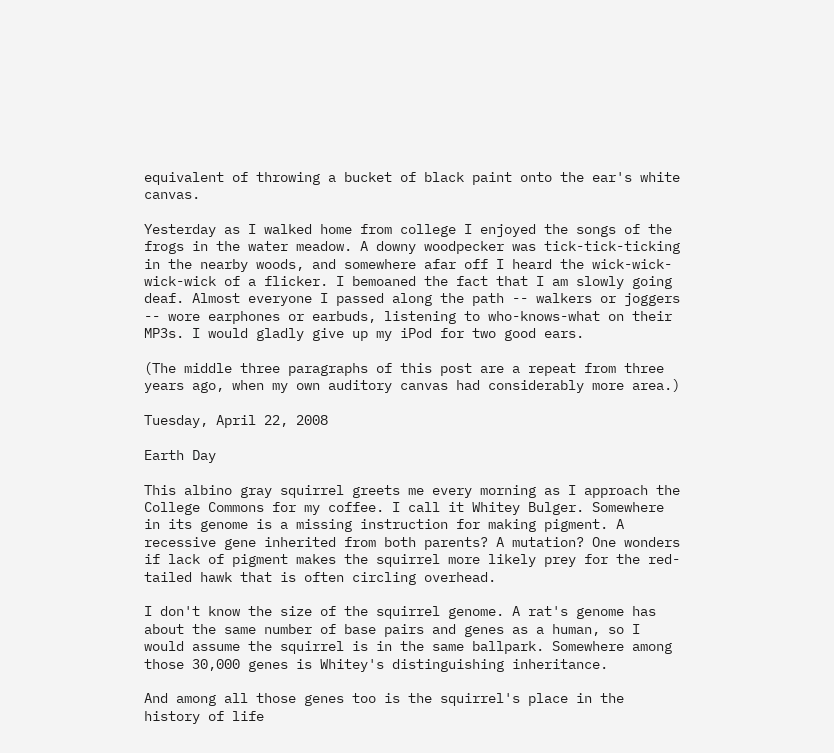equivalent of throwing a bucket of black paint onto the ear's white canvas.

Yesterday as I walked home from college I enjoyed the songs of the frogs in the water meadow. A downy woodpecker was tick-tick-ticking in the nearby woods, and somewhere afar off I heard the wick-wick-wick-wick of a flicker. I bemoaned the fact that I am slowly going deaf. Almost everyone I passed along the path -- walkers or joggers -- wore earphones or earbuds, listening to who-knows-what on their MP3s. I would gladly give up my iPod for two good ears.

(The middle three paragraphs of this post are a repeat from three years ago, when my own auditory canvas had considerably more area.)

Tuesday, April 22, 2008

Earth Day

This albino gray squirrel greets me every morning as I approach the College Commons for my coffee. I call it Whitey Bulger. Somewhere in its genome is a missing instruction for making pigment. A recessive gene inherited from both parents? A mutation? One wonders if lack of pigment makes the squirrel more likely prey for the red-tailed hawk that is often circling overhead.

I don't know the size of the squirrel genome. A rat's genome has about the same number of base pairs and genes as a human, so I would assume the squirrel is in the same ballpark. Somewhere among those 30,000 genes is Whitey's distinguishing inheritance.

And among all those genes too is the squirrel's place in the history of life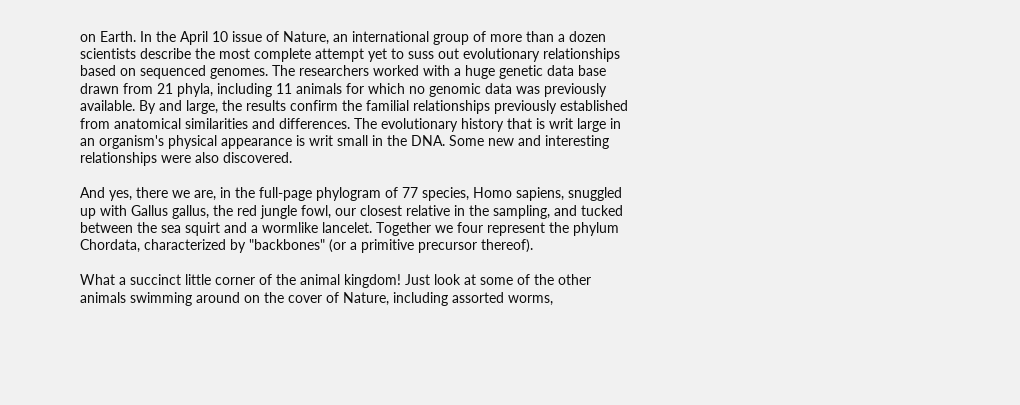on Earth. In the April 10 issue of Nature, an international group of more than a dozen scientists describe the most complete attempt yet to suss out evolutionary relationships based on sequenced genomes. The researchers worked with a huge genetic data base drawn from 21 phyla, including 11 animals for which no genomic data was previously available. By and large, the results confirm the familial relationships previously established from anatomical similarities and differences. The evolutionary history that is writ large in an organism's physical appearance is writ small in the DNA. Some new and interesting relationships were also discovered.

And yes, there we are, in the full-page phylogram of 77 species, Homo sapiens, snuggled up with Gallus gallus, the red jungle fowl, our closest relative in the sampling, and tucked between the sea squirt and a wormlike lancelet. Together we four represent the phylum Chordata, characterized by "backbones" (or a primitive precursor thereof).

What a succinct little corner of the animal kingdom! Just look at some of the other animals swimming around on the cover of Nature, including assorted worms,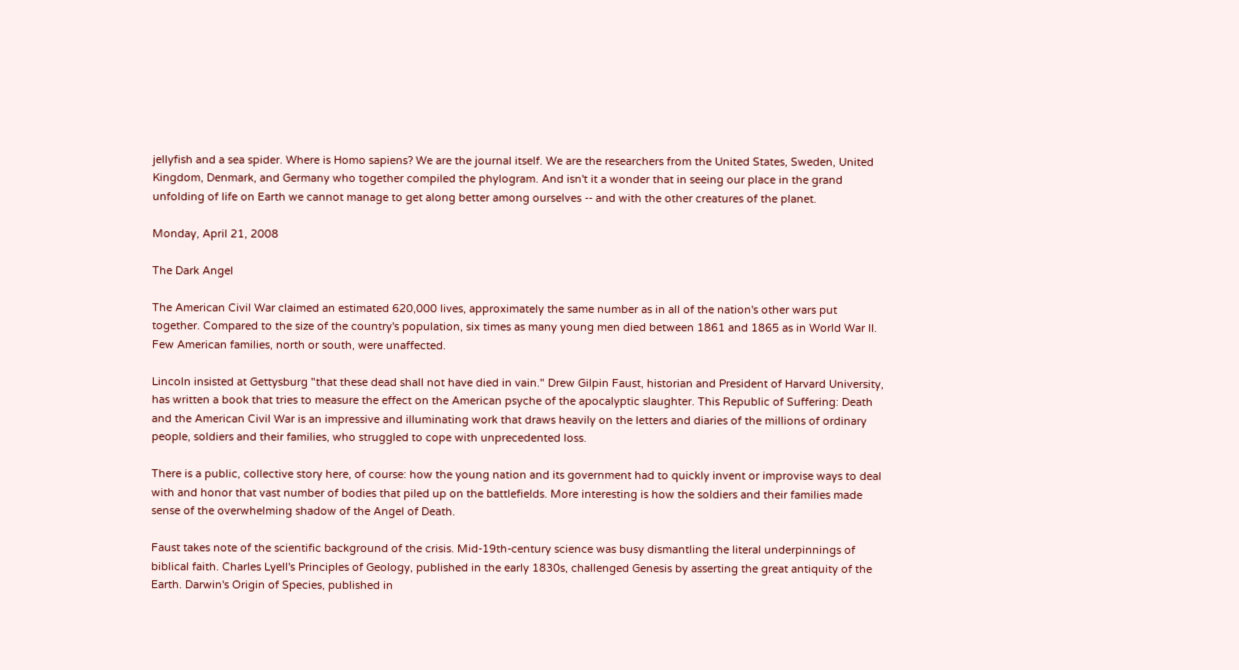jellyfish and a sea spider. Where is Homo sapiens? We are the journal itself. We are the researchers from the United States, Sweden, United Kingdom, Denmark, and Germany who together compiled the phylogram. And isn't it a wonder that in seeing our place in the grand unfolding of life on Earth we cannot manage to get along better among ourselves -- and with the other creatures of the planet.

Monday, April 21, 2008

The Dark Angel

The American Civil War claimed an estimated 620,000 lives, approximately the same number as in all of the nation's other wars put together. Compared to the size of the country's population, six times as many young men died between 1861 and 1865 as in World War II. Few American families, north or south, were unaffected.

Lincoln insisted at Gettysburg "that these dead shall not have died in vain." Drew Gilpin Faust, historian and President of Harvard University, has written a book that tries to measure the effect on the American psyche of the apocalyptic slaughter. This Republic of Suffering: Death and the American Civil War is an impressive and illuminating work that draws heavily on the letters and diaries of the millions of ordinary people, soldiers and their families, who struggled to cope with unprecedented loss.

There is a public, collective story here, of course: how the young nation and its government had to quickly invent or improvise ways to deal with and honor that vast number of bodies that piled up on the battlefields. More interesting is how the soldiers and their families made sense of the overwhelming shadow of the Angel of Death.

Faust takes note of the scientific background of the crisis. Mid-19th-century science was busy dismantling the literal underpinnings of biblical faith. Charles Lyell's Principles of Geology, published in the early 1830s, challenged Genesis by asserting the great antiquity of the Earth. Darwin's Origin of Species, published in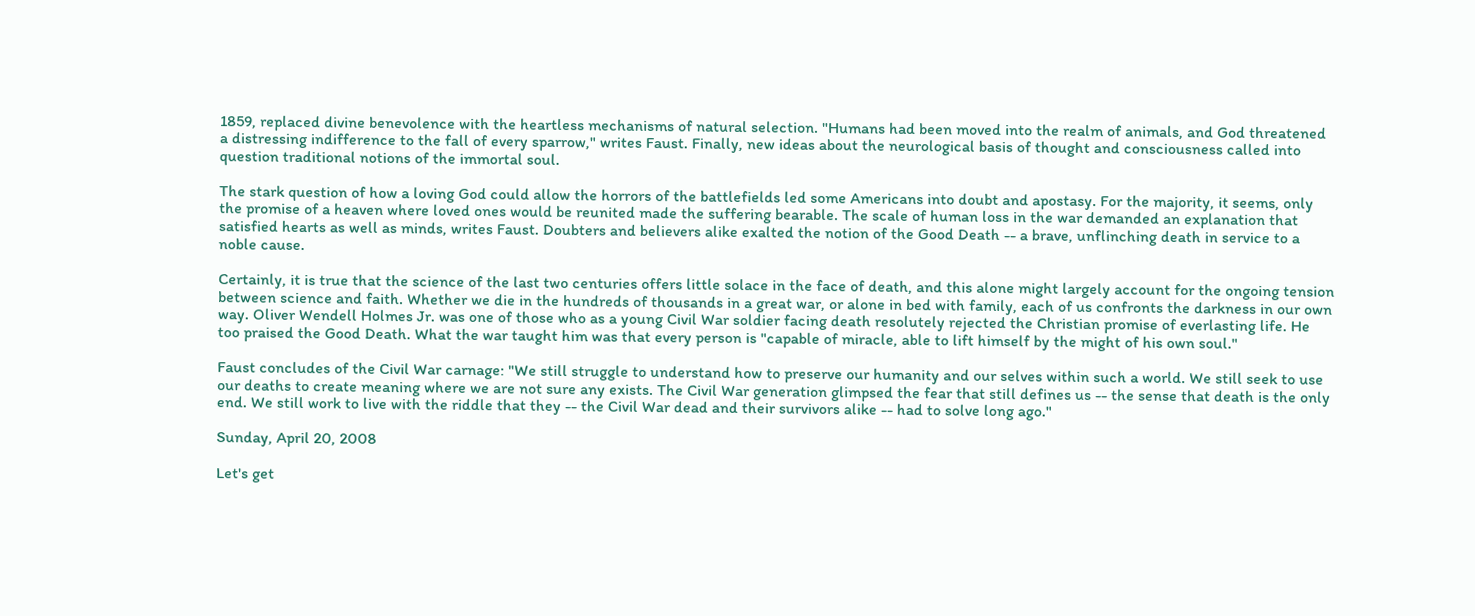1859, replaced divine benevolence with the heartless mechanisms of natural selection. "Humans had been moved into the realm of animals, and God threatened a distressing indifference to the fall of every sparrow," writes Faust. Finally, new ideas about the neurological basis of thought and consciousness called into question traditional notions of the immortal soul.

The stark question of how a loving God could allow the horrors of the battlefields led some Americans into doubt and apostasy. For the majority, it seems, only the promise of a heaven where loved ones would be reunited made the suffering bearable. The scale of human loss in the war demanded an explanation that satisfied hearts as well as minds, writes Faust. Doubters and believers alike exalted the notion of the Good Death -- a brave, unflinching death in service to a noble cause.

Certainly, it is true that the science of the last two centuries offers little solace in the face of death, and this alone might largely account for the ongoing tension between science and faith. Whether we die in the hundreds of thousands in a great war, or alone in bed with family, each of us confronts the darkness in our own way. Oliver Wendell Holmes Jr. was one of those who as a young Civil War soldier facing death resolutely rejected the Christian promise of everlasting life. He too praised the Good Death. What the war taught him was that every person is "capable of miracle, able to lift himself by the might of his own soul."

Faust concludes of the Civil War carnage: "We still struggle to understand how to preserve our humanity and our selves within such a world. We still seek to use our deaths to create meaning where we are not sure any exists. The Civil War generation glimpsed the fear that still defines us -- the sense that death is the only end. We still work to live with the riddle that they -- the Civil War dead and their survivors alike -- had to solve long ago."

Sunday, April 20, 2008

Let's get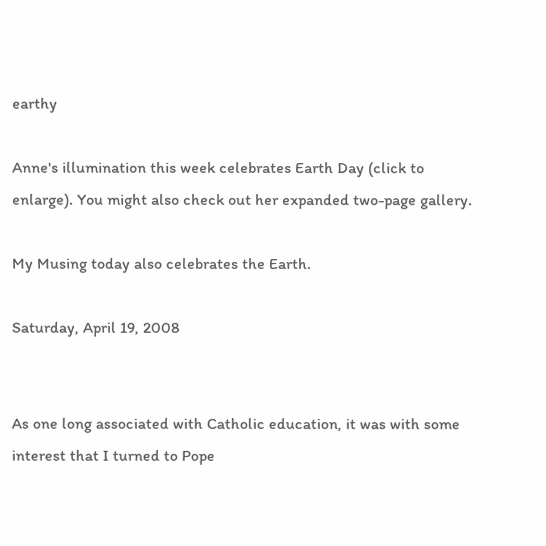earthy

Anne's illumination this week celebrates Earth Day (click to enlarge). You might also check out her expanded two-page gallery.

My Musing today also celebrates the Earth.

Saturday, April 19, 2008


As one long associated with Catholic education, it was with some interest that I turned to Pope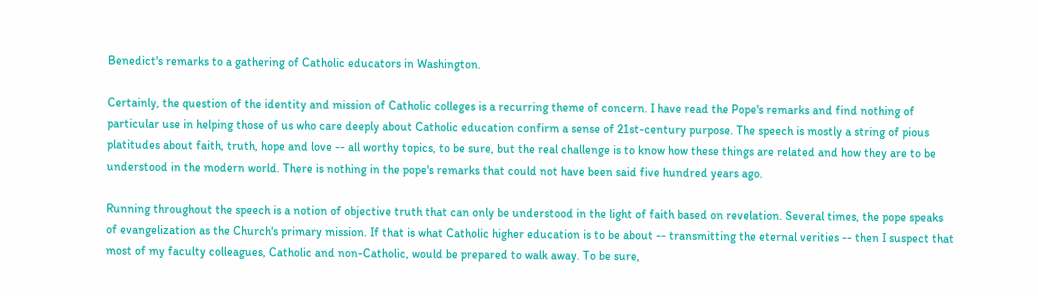Benedict's remarks to a gathering of Catholic educators in Washington.

Certainly, the question of the identity and mission of Catholic colleges is a recurring theme of concern. I have read the Pope's remarks and find nothing of particular use in helping those of us who care deeply about Catholic education confirm a sense of 21st-century purpose. The speech is mostly a string of pious platitudes about faith, truth, hope and love -- all worthy topics, to be sure, but the real challenge is to know how these things are related and how they are to be understood in the modern world. There is nothing in the pope's remarks that could not have been said five hundred years ago.

Running throughout the speech is a notion of objective truth that can only be understood in the light of faith based on revelation. Several times, the pope speaks of evangelization as the Church's primary mission. If that is what Catholic higher education is to be about -- transmitting the eternal verities -- then I suspect that most of my faculty colleagues, Catholic and non-Catholic, would be prepared to walk away. To be sure,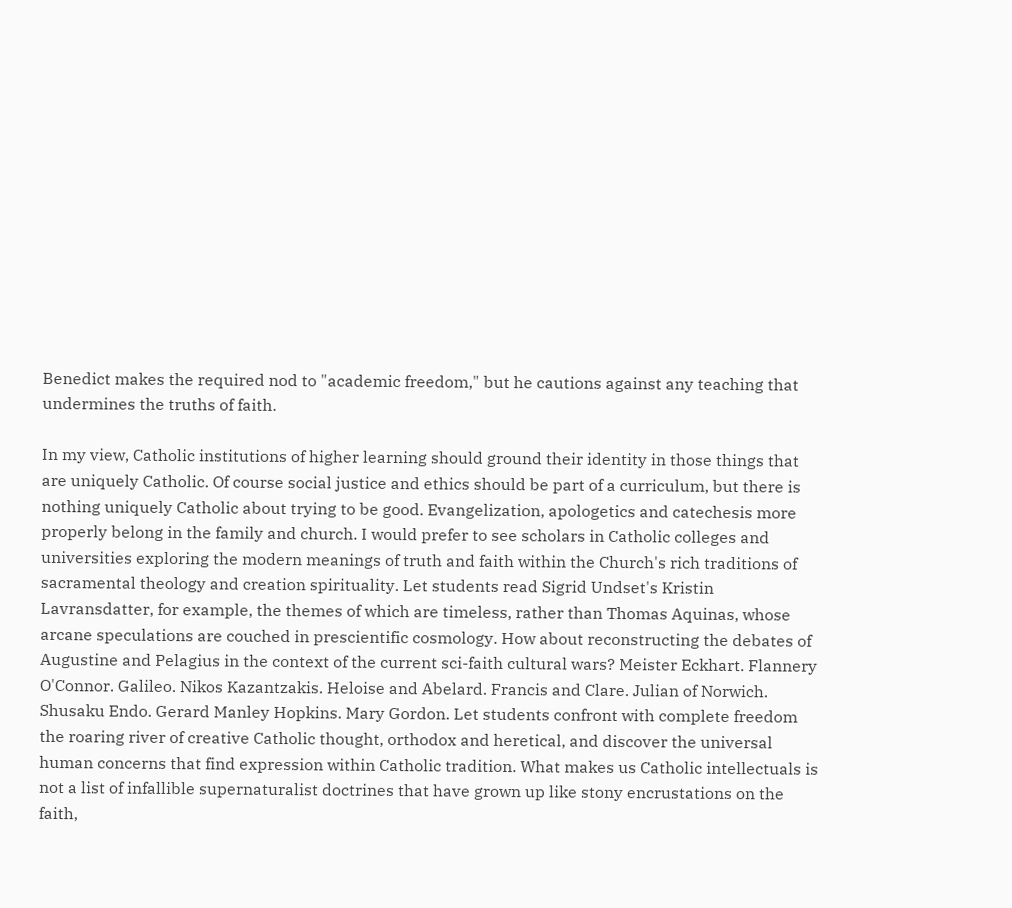Benedict makes the required nod to "academic freedom," but he cautions against any teaching that undermines the truths of faith.

In my view, Catholic institutions of higher learning should ground their identity in those things that are uniquely Catholic. Of course social justice and ethics should be part of a curriculum, but there is nothing uniquely Catholic about trying to be good. Evangelization, apologetics and catechesis more properly belong in the family and church. I would prefer to see scholars in Catholic colleges and universities exploring the modern meanings of truth and faith within the Church's rich traditions of sacramental theology and creation spirituality. Let students read Sigrid Undset's Kristin Lavransdatter, for example, the themes of which are timeless, rather than Thomas Aquinas, whose arcane speculations are couched in prescientific cosmology. How about reconstructing the debates of Augustine and Pelagius in the context of the current sci-faith cultural wars? Meister Eckhart. Flannery O'Connor. Galileo. Nikos Kazantzakis. Heloise and Abelard. Francis and Clare. Julian of Norwich. Shusaku Endo. Gerard Manley Hopkins. Mary Gordon. Let students confront with complete freedom the roaring river of creative Catholic thought, orthodox and heretical, and discover the universal human concerns that find expression within Catholic tradition. What makes us Catholic intellectuals is not a list of infallible supernaturalist doctrines that have grown up like stony encrustations on the faith,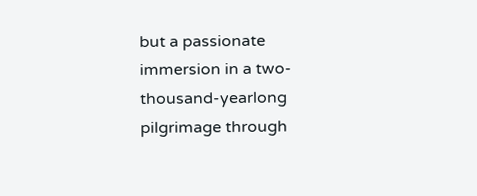but a passionate immersion in a two-thousand-yearlong pilgrimage through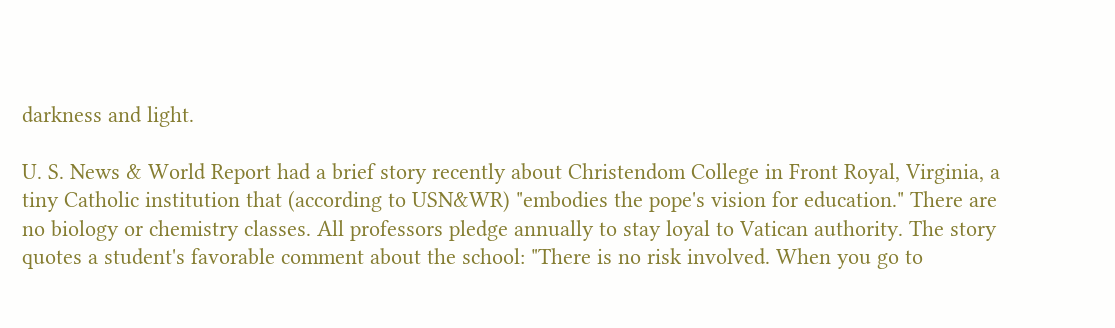darkness and light.

U. S. News & World Report had a brief story recently about Christendom College in Front Royal, Virginia, a tiny Catholic institution that (according to USN&WR) "embodies the pope's vision for education." There are no biology or chemistry classes. All professors pledge annually to stay loyal to Vatican authority. The story quotes a student's favorable comment about the school: "There is no risk involved. When you go to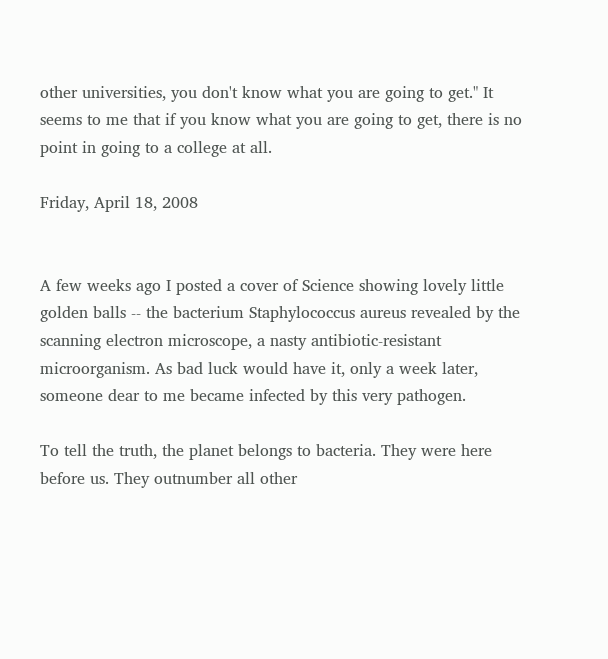other universities, you don't know what you are going to get." It seems to me that if you know what you are going to get, there is no point in going to a college at all.

Friday, April 18, 2008


A few weeks ago I posted a cover of Science showing lovely little golden balls -- the bacterium Staphylococcus aureus revealed by the scanning electron microscope, a nasty antibiotic-resistant microorganism. As bad luck would have it, only a week later, someone dear to me became infected by this very pathogen.

To tell the truth, the planet belongs to bacteria. They were here before us. They outnumber all other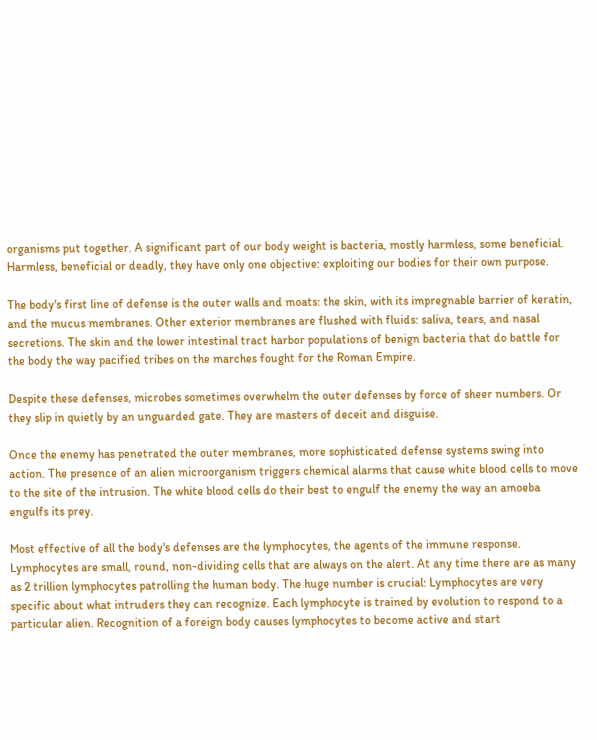organisms put together. A significant part of our body weight is bacteria, mostly harmless, some beneficial. Harmless, beneficial or deadly, they have only one objective: exploiting our bodies for their own purpose.

The body's first line of defense is the outer walls and moats: the skin, with its impregnable barrier of keratin, and the mucus membranes. Other exterior membranes are flushed with fluids: saliva, tears, and nasal secretions. The skin and the lower intestinal tract harbor populations of benign bacteria that do battle for the body the way pacified tribes on the marches fought for the Roman Empire.

Despite these defenses, microbes sometimes overwhelm the outer defenses by force of sheer numbers. Or they slip in quietly by an unguarded gate. They are masters of deceit and disguise.

Once the enemy has penetrated the outer membranes, more sophisticated defense systems swing into action. The presence of an alien microorganism triggers chemical alarms that cause white blood cells to move to the site of the intrusion. The white blood cells do their best to engulf the enemy the way an amoeba engulfs its prey.

Most effective of all the body's defenses are the lymphocytes, the agents of the immune response. Lymphocytes are small, round, non-dividing cells that are always on the alert. At any time there are as many as 2 trillion lymphocytes patrolling the human body. The huge number is crucial: Lymphocytes are very specific about what intruders they can recognize. Each lymphocyte is trained by evolution to respond to a particular alien. Recognition of a foreign body causes lymphocytes to become active and start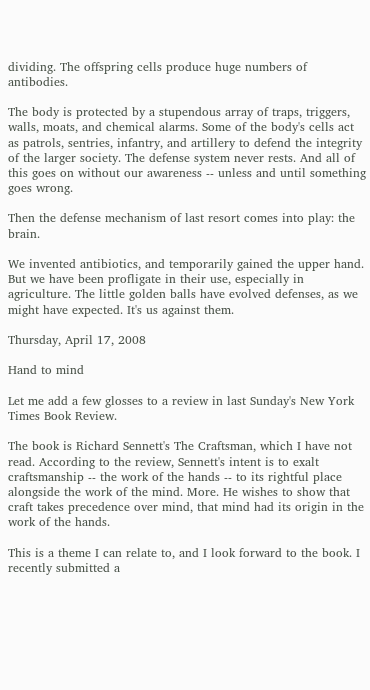dividing. The offspring cells produce huge numbers of antibodies.

The body is protected by a stupendous array of traps, triggers, walls, moats, and chemical alarms. Some of the body's cells act as patrols, sentries, infantry, and artillery to defend the integrity of the larger society. The defense system never rests. And all of this goes on without our awareness -- unless and until something goes wrong.

Then the defense mechanism of last resort comes into play: the brain.

We invented antibiotics, and temporarily gained the upper hand. But we have been profligate in their use, especially in agriculture. The little golden balls have evolved defenses, as we might have expected. It's us against them.

Thursday, April 17, 2008

Hand to mind

Let me add a few glosses to a review in last Sunday's New York Times Book Review.

The book is Richard Sennett's The Craftsman, which I have not read. According to the review, Sennett's intent is to exalt craftsmanship -- the work of the hands -- to its rightful place alongside the work of the mind. More. He wishes to show that craft takes precedence over mind, that mind had its origin in the work of the hands.

This is a theme I can relate to, and I look forward to the book. I recently submitted a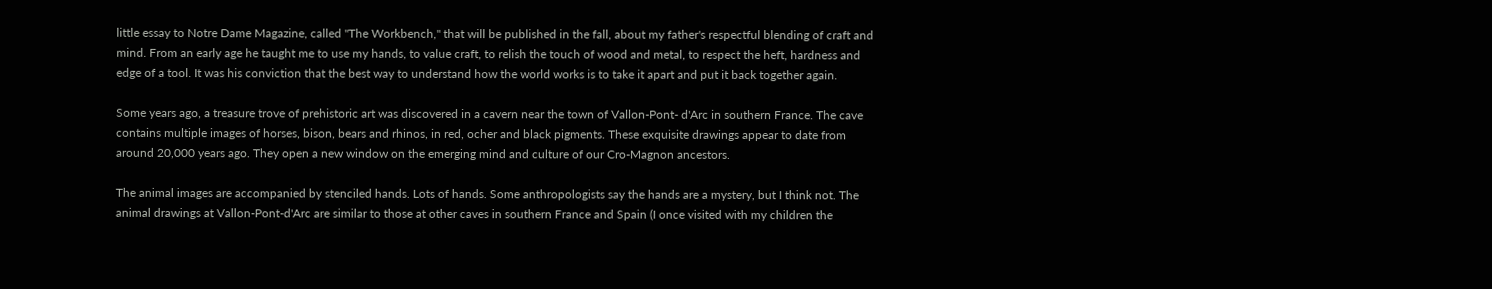little essay to Notre Dame Magazine, called "The Workbench," that will be published in the fall, about my father's respectful blending of craft and mind. From an early age he taught me to use my hands, to value craft, to relish the touch of wood and metal, to respect the heft, hardness and edge of a tool. It was his conviction that the best way to understand how the world works is to take it apart and put it back together again.

Some years ago, a treasure trove of prehistoric art was discovered in a cavern near the town of Vallon-Pont- d'Arc in southern France. The cave contains multiple images of horses, bison, bears and rhinos, in red, ocher and black pigments. These exquisite drawings appear to date from around 20,000 years ago. They open a new window on the emerging mind and culture of our Cro-Magnon ancestors.

The animal images are accompanied by stenciled hands. Lots of hands. Some anthropologists say the hands are a mystery, but I think not. The animal drawings at Vallon-Pont-d'Arc are similar to those at other caves in southern France and Spain (I once visited with my children the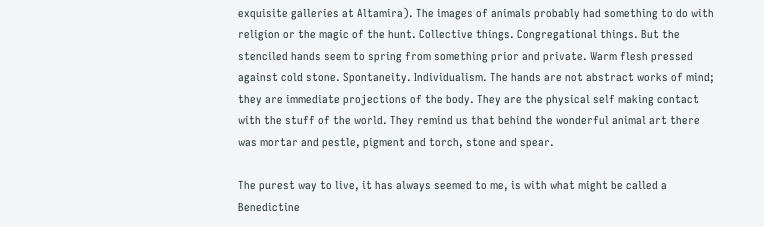exquisite galleries at Altamira). The images of animals probably had something to do with religion or the magic of the hunt. Collective things. Congregational things. But the stenciled hands seem to spring from something prior and private. Warm flesh pressed against cold stone. Spontaneity. Individualism. The hands are not abstract works of mind; they are immediate projections of the body. They are the physical self making contact with the stuff of the world. They remind us that behind the wonderful animal art there was mortar and pestle, pigment and torch, stone and spear.

The purest way to live, it has always seemed to me, is with what might be called a Benedictine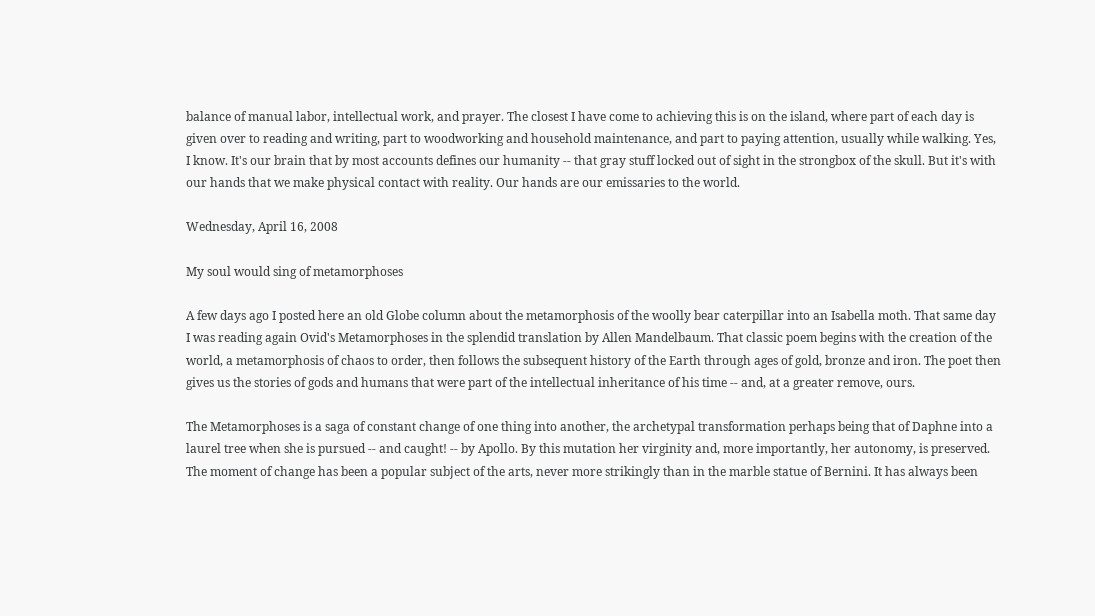balance of manual labor, intellectual work, and prayer. The closest I have come to achieving this is on the island, where part of each day is given over to reading and writing, part to woodworking and household maintenance, and part to paying attention, usually while walking. Yes, I know. It's our brain that by most accounts defines our humanity -- that gray stuff locked out of sight in the strongbox of the skull. But it's with our hands that we make physical contact with reality. Our hands are our emissaries to the world.

Wednesday, April 16, 2008

My soul would sing of metamorphoses

A few days ago I posted here an old Globe column about the metamorphosis of the woolly bear caterpillar into an Isabella moth. That same day I was reading again Ovid's Metamorphoses in the splendid translation by Allen Mandelbaum. That classic poem begins with the creation of the world, a metamorphosis of chaos to order, then follows the subsequent history of the Earth through ages of gold, bronze and iron. The poet then gives us the stories of gods and humans that were part of the intellectual inheritance of his time -- and, at a greater remove, ours.

The Metamorphoses is a saga of constant change of one thing into another, the archetypal transformation perhaps being that of Daphne into a laurel tree when she is pursued -- and caught! -- by Apollo. By this mutation her virginity and, more importantly, her autonomy, is preserved. The moment of change has been a popular subject of the arts, never more strikingly than in the marble statue of Bernini. It has always been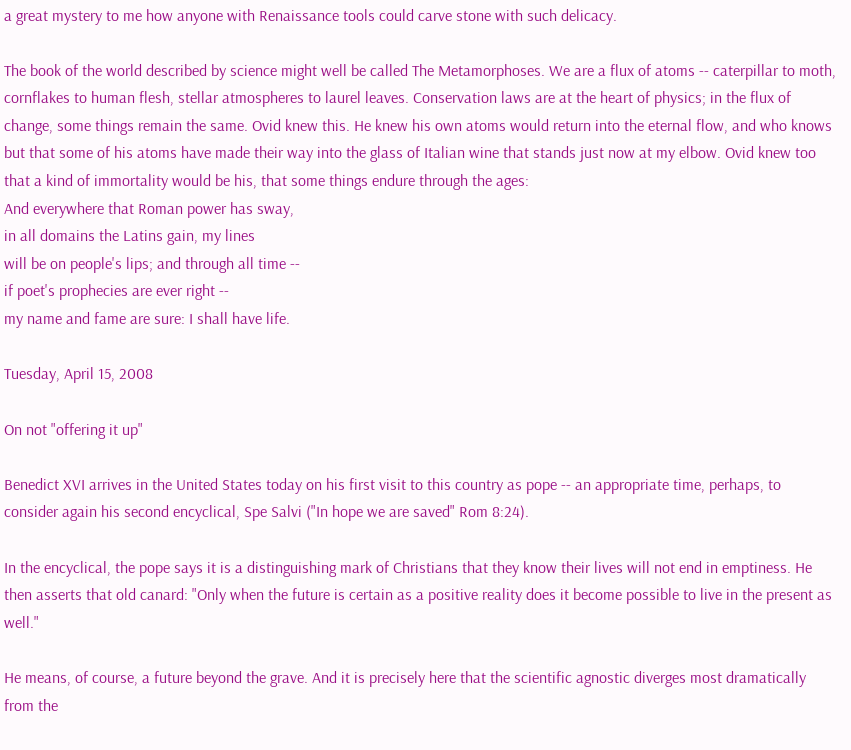a great mystery to me how anyone with Renaissance tools could carve stone with such delicacy.

The book of the world described by science might well be called The Metamorphoses. We are a flux of atoms -- caterpillar to moth, cornflakes to human flesh, stellar atmospheres to laurel leaves. Conservation laws are at the heart of physics; in the flux of change, some things remain the same. Ovid knew this. He knew his own atoms would return into the eternal flow, and who knows but that some of his atoms have made their way into the glass of Italian wine that stands just now at my elbow. Ovid knew too that a kind of immortality would be his, that some things endure through the ages:
And everywhere that Roman power has sway,
in all domains the Latins gain, my lines
will be on people's lips; and through all time --
if poet's prophecies are ever right --
my name and fame are sure: I shall have life.

Tuesday, April 15, 2008

On not "offering it up"

Benedict XVI arrives in the United States today on his first visit to this country as pope -- an appropriate time, perhaps, to consider again his second encyclical, Spe Salvi ("In hope we are saved" Rom 8:24).

In the encyclical, the pope says it is a distinguishing mark of Christians that they know their lives will not end in emptiness. He then asserts that old canard: "Only when the future is certain as a positive reality does it become possible to live in the present as well."

He means, of course, a future beyond the grave. And it is precisely here that the scientific agnostic diverges most dramatically from the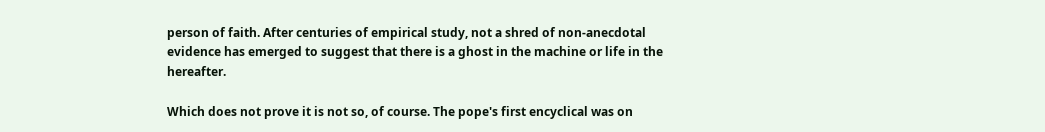person of faith. After centuries of empirical study, not a shred of non-anecdotal evidence has emerged to suggest that there is a ghost in the machine or life in the hereafter.

Which does not prove it is not so, of course. The pope's first encyclical was on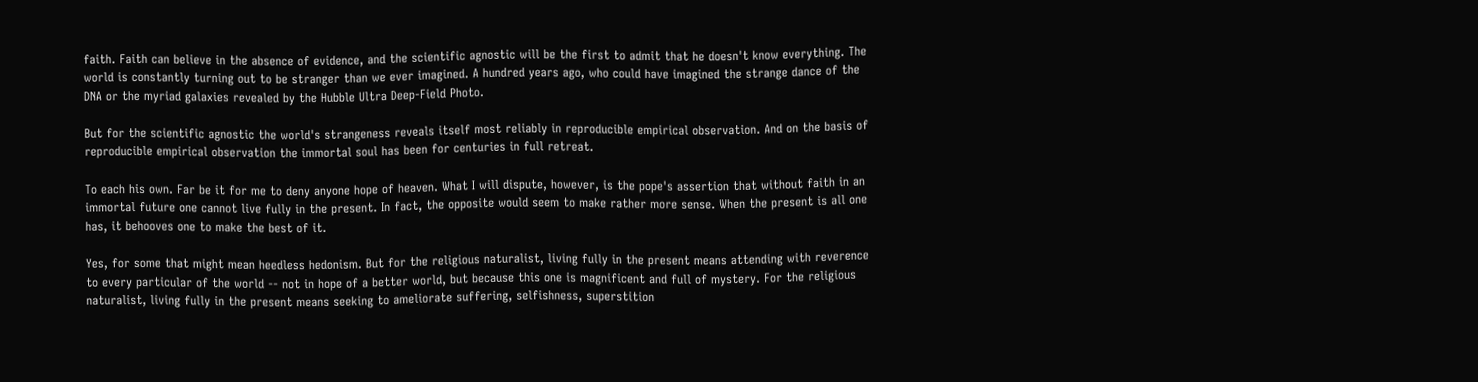faith. Faith can believe in the absence of evidence, and the scientific agnostic will be the first to admit that he doesn't know everything. The world is constantly turning out to be stranger than we ever imagined. A hundred years ago, who could have imagined the strange dance of the DNA or the myriad galaxies revealed by the Hubble Ultra Deep-Field Photo.

But for the scientific agnostic the world's strangeness reveals itself most reliably in reproducible empirical observation. And on the basis of reproducible empirical observation the immortal soul has been for centuries in full retreat.

To each his own. Far be it for me to deny anyone hope of heaven. What I will dispute, however, is the pope's assertion that without faith in an immortal future one cannot live fully in the present. In fact, the opposite would seem to make rather more sense. When the present is all one has, it behooves one to make the best of it.

Yes, for some that might mean heedless hedonism. But for the religious naturalist, living fully in the present means attending with reverence to every particular of the world -- not in hope of a better world, but because this one is magnificent and full of mystery. For the religious naturalist, living fully in the present means seeking to ameliorate suffering, selfishness, superstition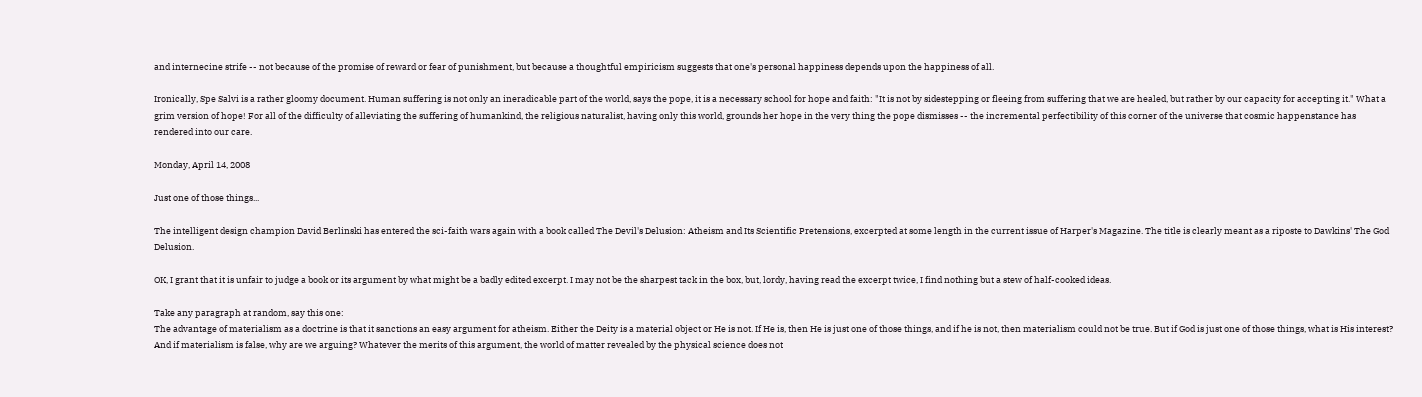and internecine strife -- not because of the promise of reward or fear of punishment, but because a thoughtful empiricism suggests that one's personal happiness depends upon the happiness of all.

Ironically, Spe Salvi is a rather gloomy document. Human suffering is not only an ineradicable part of the world, says the pope, it is a necessary school for hope and faith: "It is not by sidestepping or fleeing from suffering that we are healed, but rather by our capacity for accepting it." What a grim version of hope! For all of the difficulty of alleviating the suffering of humankind, the religious naturalist, having only this world, grounds her hope in the very thing the pope dismisses -- the incremental perfectibility of this corner of the universe that cosmic happenstance has rendered into our care.

Monday, April 14, 2008

Just one of those things...

The intelligent design champion David Berlinski has entered the sci-faith wars again with a book called The Devil's Delusion: Atheism and Its Scientific Pretensions, excerpted at some length in the current issue of Harper's Magazine. The title is clearly meant as a riposte to Dawkins' The God Delusion.

OK, I grant that it is unfair to judge a book or its argument by what might be a badly edited excerpt. I may not be the sharpest tack in the box, but, lordy, having read the excerpt twice, I find nothing but a stew of half-cooked ideas.

Take any paragraph at random, say this one:
The advantage of materialism as a doctrine is that it sanctions an easy argument for atheism. Either the Deity is a material object or He is not. If He is, then He is just one of those things, and if he is not, then materialism could not be true. But if God is just one of those things, what is His interest? And if materialism is false, why are we arguing? Whatever the merits of this argument, the world of matter revealed by the physical science does not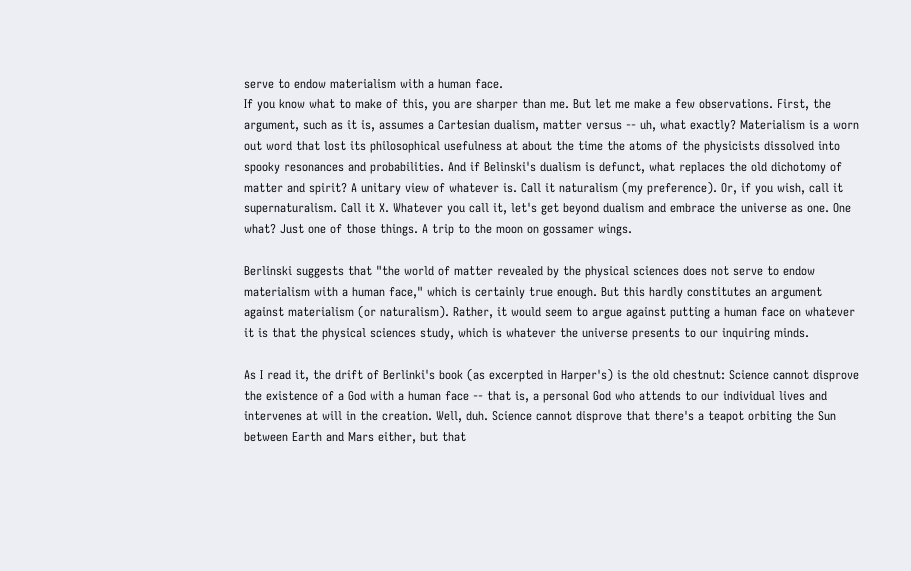serve to endow materialism with a human face.
If you know what to make of this, you are sharper than me. But let me make a few observations. First, the argument, such as it is, assumes a Cartesian dualism, matter versus -- uh, what exactly? Materialism is a worn out word that lost its philosophical usefulness at about the time the atoms of the physicists dissolved into spooky resonances and probabilities. And if Belinski's dualism is defunct, what replaces the old dichotomy of matter and spirit? A unitary view of whatever is. Call it naturalism (my preference). Or, if you wish, call it supernaturalism. Call it X. Whatever you call it, let's get beyond dualism and embrace the universe as one. One what? Just one of those things. A trip to the moon on gossamer wings.

Berlinski suggests that "the world of matter revealed by the physical sciences does not serve to endow materialism with a human face," which is certainly true enough. But this hardly constitutes an argument against materialism (or naturalism). Rather, it would seem to argue against putting a human face on whatever it is that the physical sciences study, which is whatever the universe presents to our inquiring minds.

As I read it, the drift of Berlinki's book (as excerpted in Harper's) is the old chestnut: Science cannot disprove the existence of a God with a human face -- that is, a personal God who attends to our individual lives and intervenes at will in the creation. Well, duh. Science cannot disprove that there's a teapot orbiting the Sun between Earth and Mars either, but that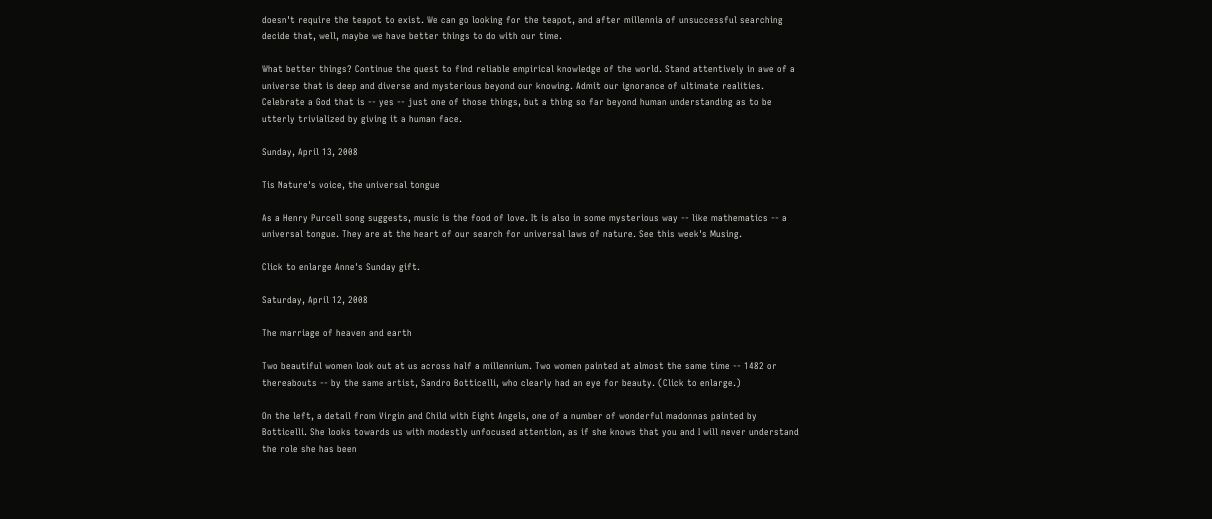doesn't require the teapot to exist. We can go looking for the teapot, and after millennia of unsuccessful searching decide that, well, maybe we have better things to do with our time.

What better things? Continue the quest to find reliable empirical knowledge of the world. Stand attentively in awe of a universe that is deep and diverse and mysterious beyond our knowing. Admit our ignorance of ultimate realities. Celebrate a God that is -- yes -- just one of those things, but a thing so far beyond human understanding as to be utterly trivialized by giving it a human face.

Sunday, April 13, 2008

Tis Nature's voice, the universal tongue

As a Henry Purcell song suggests, music is the food of love. It is also in some mysterious way -- like mathematics -- a universal tongue. They are at the heart of our search for universal laws of nature. See this week's Musing.

Click to enlarge Anne's Sunday gift.

Saturday, April 12, 2008

The marriage of heaven and earth

Two beautiful women look out at us across half a millennium. Two women painted at almost the same time -- 1482 or thereabouts -- by the same artist, Sandro Botticelli, who clearly had an eye for beauty. (Click to enlarge.)

On the left, a detail from Virgin and Child with Eight Angels, one of a number of wonderful madonnas painted by Botticelli. She looks towards us with modestly unfocused attention, as if she knows that you and I will never understand the role she has been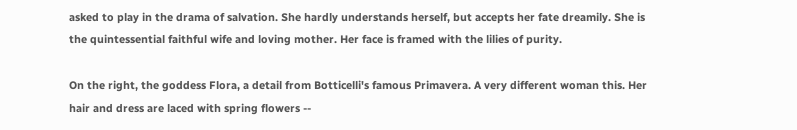asked to play in the drama of salvation. She hardly understands herself, but accepts her fate dreamily. She is the quintessential faithful wife and loving mother. Her face is framed with the lilies of purity.

On the right, the goddess Flora, a detail from Botticelli's famous Primavera. A very different woman this. Her hair and dress are laced with spring flowers --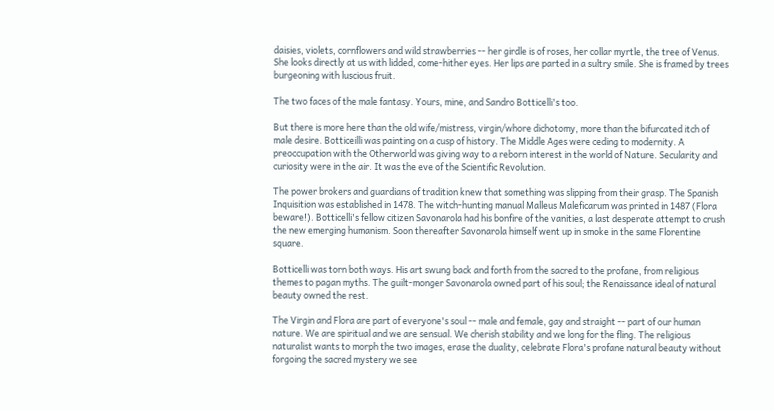daisies, violets, cornflowers and wild strawberries -- her girdle is of roses, her collar myrtle, the tree of Venus. She looks directly at us with lidded, come-hither eyes. Her lips are parted in a sultry smile. She is framed by trees burgeoning with luscious fruit.

The two faces of the male fantasy. Yours, mine, and Sandro Botticelli's too.

But there is more here than the old wife/mistress, virgin/whore dichotomy, more than the bifurcated itch of male desire. Botticeilli was painting on a cusp of history. The Middle Ages were ceding to modernity. A preoccupation with the Otherworld was giving way to a reborn interest in the world of Nature. Secularity and curiosity were in the air. It was the eve of the Scientific Revolution.

The power brokers and guardians of tradition knew that something was slipping from their grasp. The Spanish Inquisition was established in 1478. The witch-hunting manual Malleus Maleficarum was printed in 1487 (Flora beware!). Botticelli's fellow citizen Savonarola had his bonfire of the vanities, a last desperate attempt to crush the new emerging humanism. Soon thereafter Savonarola himself went up in smoke in the same Florentine square.

Botticelli was torn both ways. His art swung back and forth from the sacred to the profane, from religious themes to pagan myths. The guilt-monger Savonarola owned part of his soul; the Renaissance ideal of natural beauty owned the rest.

The Virgin and Flora are part of everyone's soul -- male and female, gay and straight -- part of our human nature. We are spiritual and we are sensual. We cherish stability and we long for the fling. The religious naturalist wants to morph the two images, erase the duality, celebrate Flora's profane natural beauty without forgoing the sacred mystery we see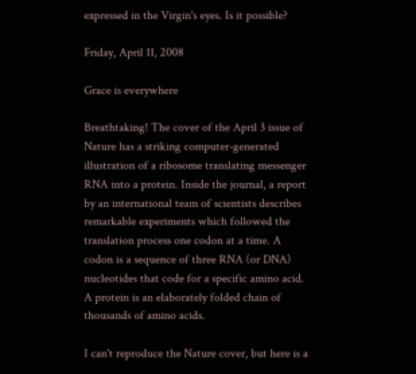expressed in the Virgin's eyes. Is it possible?

Friday, April 11, 2008

Grace is everywhere

Breathtaking! The cover of the April 3 issue of Nature has a striking computer-generated illustration of a ribosome translating messenger RNA into a protein. Inside the journal, a report by an international team of scientists describes remarkable experiments which followed the translation process one codon at a time. A codon is a sequence of three RNA (or DNA) nucleotides that code for a specific amino acid. A protein is an elaborately folded chain of thousands of amino acids.

I can't reproduce the Nature cover, but here is a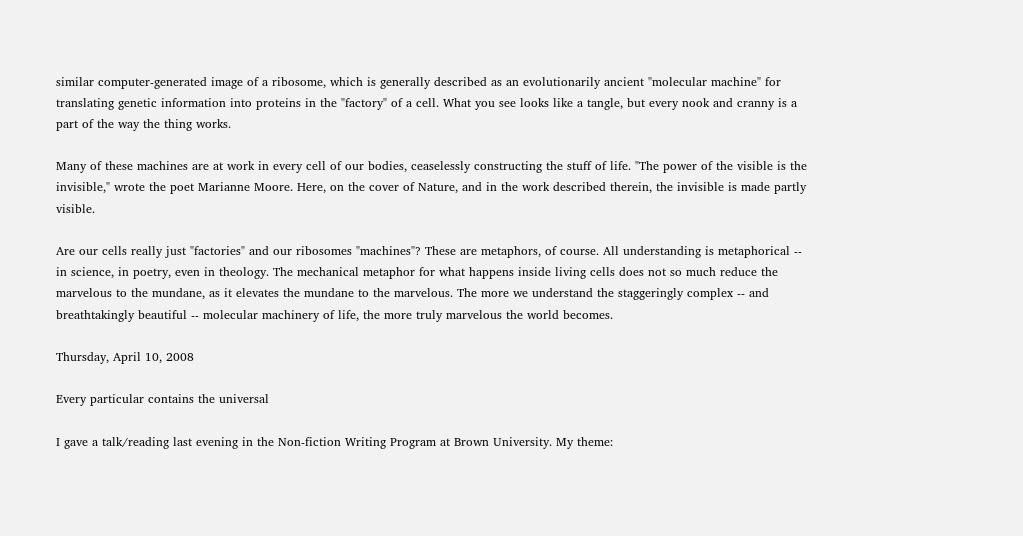similar computer-generated image of a ribosome, which is generally described as an evolutionarily ancient "molecular machine" for translating genetic information into proteins in the "factory" of a cell. What you see looks like a tangle, but every nook and cranny is a part of the way the thing works.

Many of these machines are at work in every cell of our bodies, ceaselessly constructing the stuff of life. "The power of the visible is the invisible," wrote the poet Marianne Moore. Here, on the cover of Nature, and in the work described therein, the invisible is made partly visible.

Are our cells really just "factories" and our ribosomes "machines"? These are metaphors, of course. All understanding is metaphorical -- in science, in poetry, even in theology. The mechanical metaphor for what happens inside living cells does not so much reduce the marvelous to the mundane, as it elevates the mundane to the marvelous. The more we understand the staggeringly complex -- and breathtakingly beautiful -- molecular machinery of life, the more truly marvelous the world becomes.

Thursday, April 10, 2008

Every particular contains the universal

I gave a talk/reading last evening in the Non-fiction Writing Program at Brown University. My theme: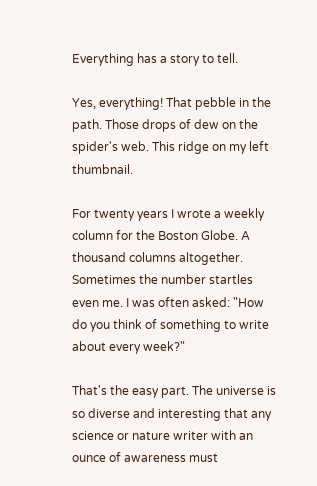Everything has a story to tell.

Yes, everything! That pebble in the path. Those drops of dew on the spider's web. This ridge on my left thumbnail.

For twenty years I wrote a weekly column for the Boston Globe. A thousand columns altogether. Sometimes the number startles even me. I was often asked: "How do you think of something to write about every week?"

That's the easy part. The universe is so diverse and interesting that any science or nature writer with an ounce of awareness must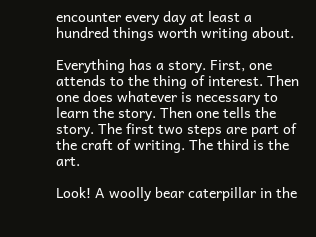encounter every day at least a hundred things worth writing about.

Everything has a story. First, one attends to the thing of interest. Then one does whatever is necessary to learn the story. Then one tells the story. The first two steps are part of the craft of writing. The third is the art.

Look! A woolly bear caterpillar in the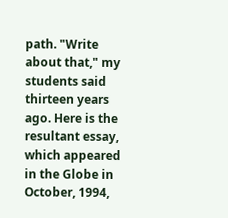path. "Write about that," my students said thirteen years ago. Here is the resultant essay, which appeared in the Globe in October, 1994,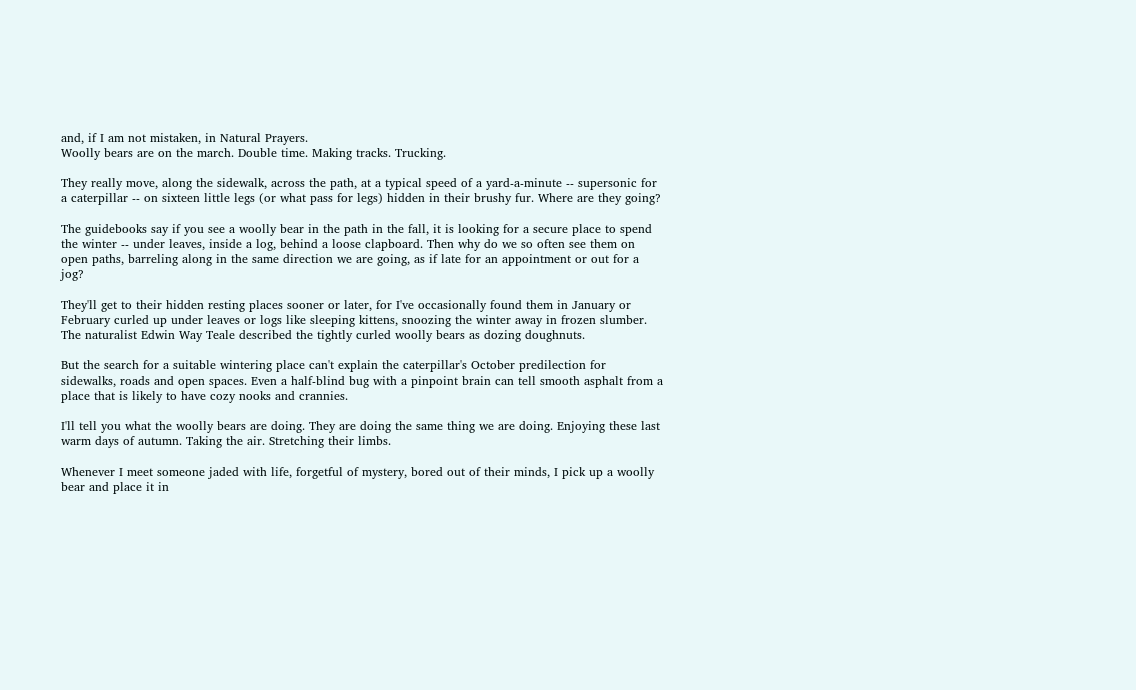and, if I am not mistaken, in Natural Prayers.
Woolly bears are on the march. Double time. Making tracks. Trucking.

They really move, along the sidewalk, across the path, at a typical speed of a yard-a-minute -- supersonic for a caterpillar -- on sixteen little legs (or what pass for legs) hidden in their brushy fur. Where are they going?

The guidebooks say if you see a woolly bear in the path in the fall, it is looking for a secure place to spend the winter -- under leaves, inside a log, behind a loose clapboard. Then why do we so often see them on open paths, barreling along in the same direction we are going, as if late for an appointment or out for a jog?

They'll get to their hidden resting places sooner or later, for I've occasionally found them in January or February curled up under leaves or logs like sleeping kittens, snoozing the winter away in frozen slumber. The naturalist Edwin Way Teale described the tightly curled woolly bears as dozing doughnuts.

But the search for a suitable wintering place can't explain the caterpillar's October predilection for sidewalks, roads and open spaces. Even a half-blind bug with a pinpoint brain can tell smooth asphalt from a place that is likely to have cozy nooks and crannies.

I'll tell you what the woolly bears are doing. They are doing the same thing we are doing. Enjoying these last warm days of autumn. Taking the air. Stretching their limbs.

Whenever I meet someone jaded with life, forgetful of mystery, bored out of their minds, I pick up a woolly bear and place it in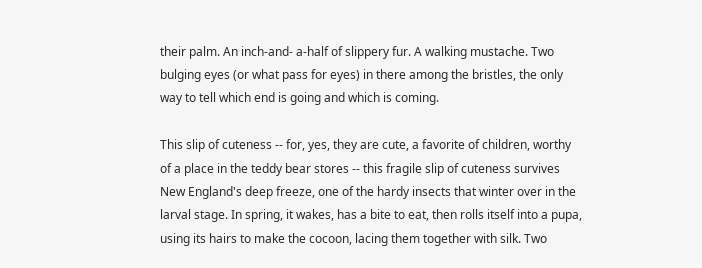their palm. An inch-and- a-half of slippery fur. A walking mustache. Two bulging eyes (or what pass for eyes) in there among the bristles, the only way to tell which end is going and which is coming.

This slip of cuteness -- for, yes, they are cute, a favorite of children, worthy of a place in the teddy bear stores -- this fragile slip of cuteness survives New England's deep freeze, one of the hardy insects that winter over in the larval stage. In spring, it wakes, has a bite to eat, then rolls itself into a pupa, using its hairs to make the cocoon, lacing them together with silk. Two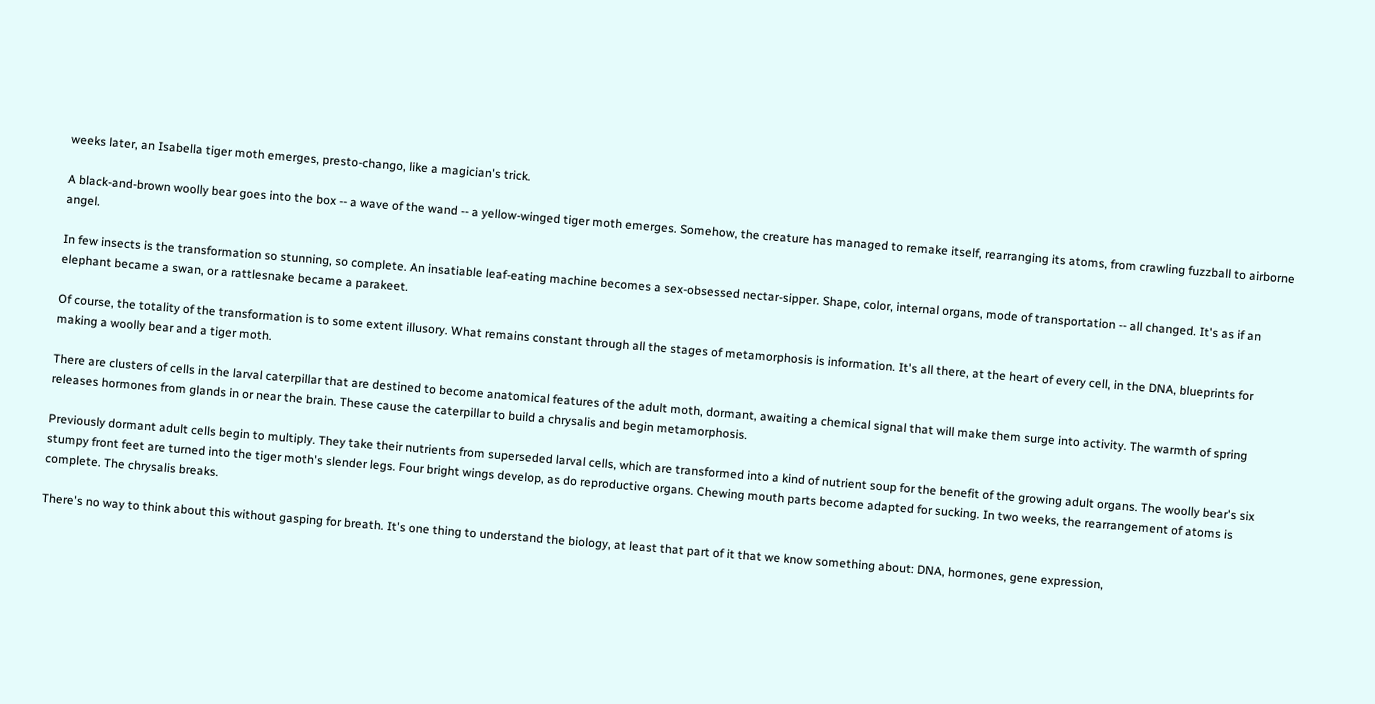weeks later, an Isabella tiger moth emerges, presto-chango, like a magician's trick.

A black-and-brown woolly bear goes into the box -- a wave of the wand -- a yellow-winged tiger moth emerges. Somehow, the creature has managed to remake itself, rearranging its atoms, from crawling fuzzball to airborne angel.

In few insects is the transformation so stunning, so complete. An insatiable leaf-eating machine becomes a sex-obsessed nectar-sipper. Shape, color, internal organs, mode of transportation -- all changed. It's as if an elephant became a swan, or a rattlesnake became a parakeet.

Of course, the totality of the transformation is to some extent illusory. What remains constant through all the stages of metamorphosis is information. It's all there, at the heart of every cell, in the DNA, blueprints for making a woolly bear and a tiger moth.

There are clusters of cells in the larval caterpillar that are destined to become anatomical features of the adult moth, dormant, awaiting a chemical signal that will make them surge into activity. The warmth of spring releases hormones from glands in or near the brain. These cause the caterpillar to build a chrysalis and begin metamorphosis.

Previously dormant adult cells begin to multiply. They take their nutrients from superseded larval cells, which are transformed into a kind of nutrient soup for the benefit of the growing adult organs. The woolly bear's six stumpy front feet are turned into the tiger moth's slender legs. Four bright wings develop, as do reproductive organs. Chewing mouth parts become adapted for sucking. In two weeks, the rearrangement of atoms is complete. The chrysalis breaks.

There's no way to think about this without gasping for breath. It's one thing to understand the biology, at least that part of it that we know something about: DNA, hormones, gene expression,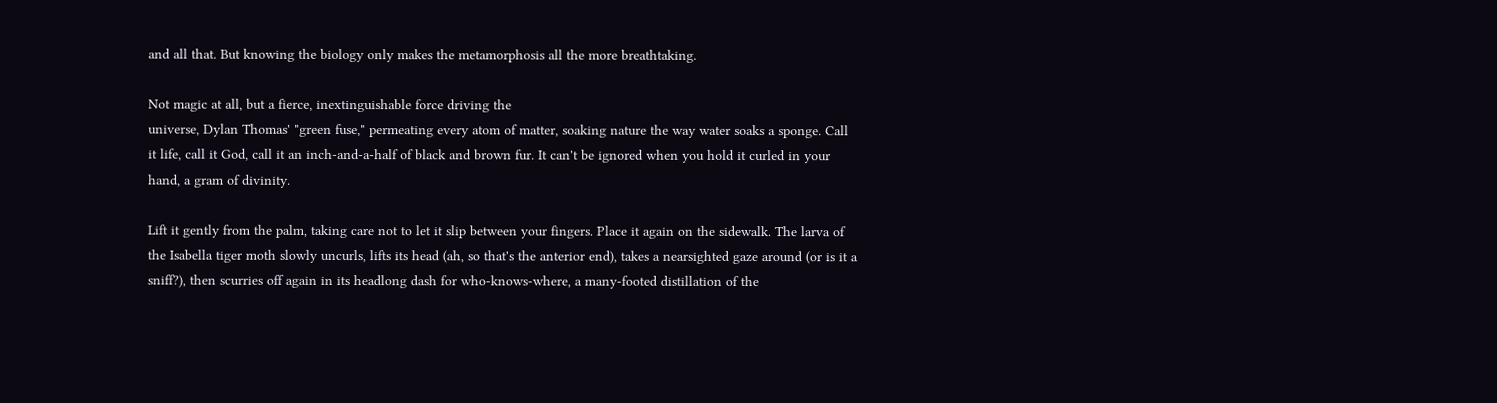and all that. But knowing the biology only makes the metamorphosis all the more breathtaking.

Not magic at all, but a fierce, inextinguishable force driving the
universe, Dylan Thomas' "green fuse," permeating every atom of matter, soaking nature the way water soaks a sponge. Call it life, call it God, call it an inch-and-a-half of black and brown fur. It can't be ignored when you hold it curled in your hand, a gram of divinity.

Lift it gently from the palm, taking care not to let it slip between your fingers. Place it again on the sidewalk. The larva of the Isabella tiger moth slowly uncurls, lifts its head (ah, so that's the anterior end), takes a nearsighted gaze around (or is it a sniff?), then scurries off again in its headlong dash for who-knows-where, a many-footed distillation of the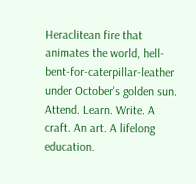Heraclitean fire that animates the world, hell-bent-for-caterpillar-leather under October's golden sun.
Attend. Learn. Write. A craft. An art. A lifelong education.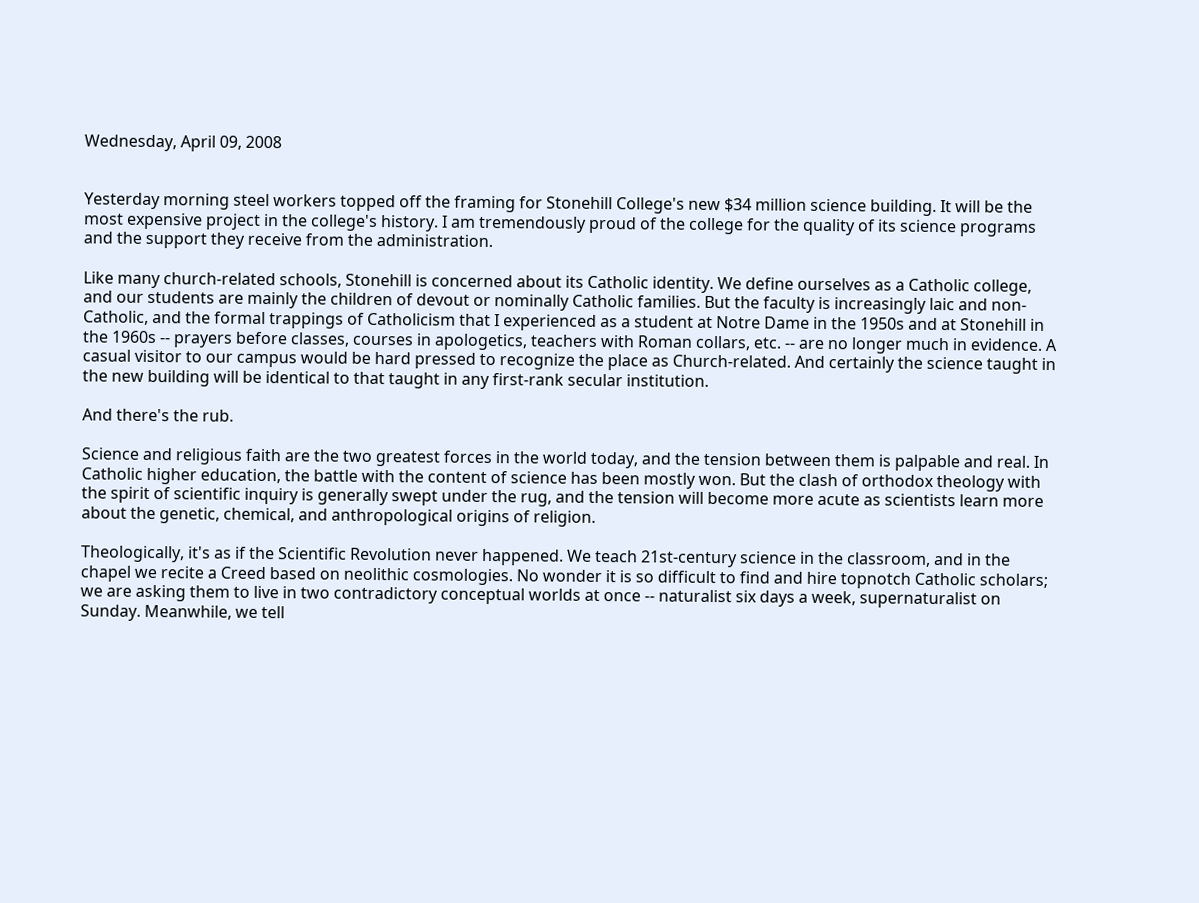Wednesday, April 09, 2008


Yesterday morning steel workers topped off the framing for Stonehill College's new $34 million science building. It will be the most expensive project in the college's history. I am tremendously proud of the college for the quality of its science programs and the support they receive from the administration.

Like many church-related schools, Stonehill is concerned about its Catholic identity. We define ourselves as a Catholic college, and our students are mainly the children of devout or nominally Catholic families. But the faculty is increasingly laic and non-Catholic, and the formal trappings of Catholicism that I experienced as a student at Notre Dame in the 1950s and at Stonehill in the 1960s -- prayers before classes, courses in apologetics, teachers with Roman collars, etc. -- are no longer much in evidence. A casual visitor to our campus would be hard pressed to recognize the place as Church-related. And certainly the science taught in the new building will be identical to that taught in any first-rank secular institution.

And there's the rub.

Science and religious faith are the two greatest forces in the world today, and the tension between them is palpable and real. In Catholic higher education, the battle with the content of science has been mostly won. But the clash of orthodox theology with the spirit of scientific inquiry is generally swept under the rug, and the tension will become more acute as scientists learn more about the genetic, chemical, and anthropological origins of religion.

Theologically, it's as if the Scientific Revolution never happened. We teach 21st-century science in the classroom, and in the chapel we recite a Creed based on neolithic cosmologies. No wonder it is so difficult to find and hire topnotch Catholic scholars; we are asking them to live in two contradictory conceptual worlds at once -- naturalist six days a week, supernaturalist on Sunday. Meanwhile, we tell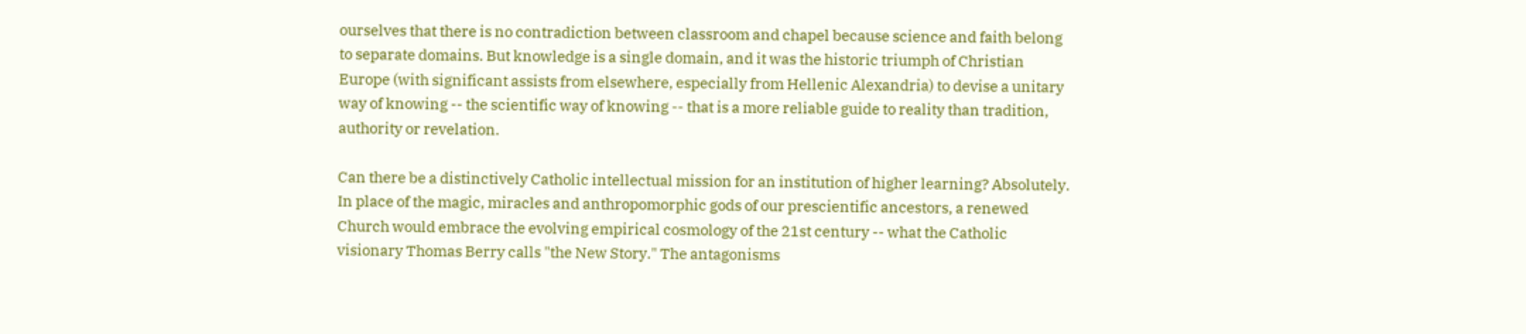ourselves that there is no contradiction between classroom and chapel because science and faith belong to separate domains. But knowledge is a single domain, and it was the historic triumph of Christian Europe (with significant assists from elsewhere, especially from Hellenic Alexandria) to devise a unitary way of knowing -- the scientific way of knowing -- that is a more reliable guide to reality than tradition, authority or revelation.

Can there be a distinctively Catholic intellectual mission for an institution of higher learning? Absolutely. In place of the magic, miracles and anthropomorphic gods of our prescientific ancestors, a renewed Church would embrace the evolving empirical cosmology of the 21st century -- what the Catholic visionary Thomas Berry calls "the New Story." The antagonisms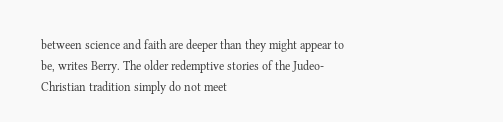between science and faith are deeper than they might appear to be, writes Berry. The older redemptive stories of the Judeo-Christian tradition simply do not meet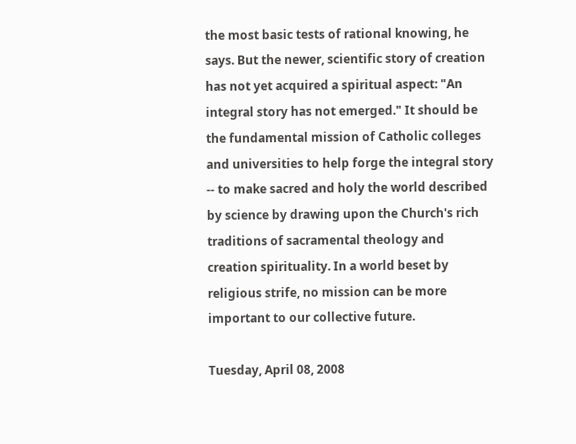the most basic tests of rational knowing, he says. But the newer, scientific story of creation has not yet acquired a spiritual aspect: "An integral story has not emerged." It should be the fundamental mission of Catholic colleges and universities to help forge the integral story -- to make sacred and holy the world described by science by drawing upon the Church's rich traditions of sacramental theology and creation spirituality. In a world beset by religious strife, no mission can be more important to our collective future.

Tuesday, April 08, 2008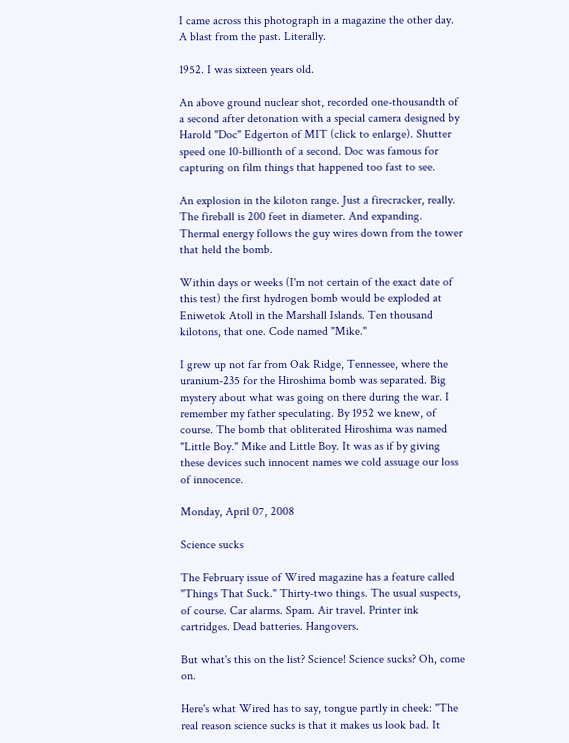I came across this photograph in a magazine the other day. A blast from the past. Literally.

1952. I was sixteen years old.

An above ground nuclear shot, recorded one-thousandth of a second after detonation with a special camera designed by Harold "Doc" Edgerton of MIT (click to enlarge). Shutter speed one 10-billionth of a second. Doc was famous for capturing on film things that happened too fast to see.

An explosion in the kiloton range. Just a firecracker, really. The fireball is 200 feet in diameter. And expanding. Thermal energy follows the guy wires down from the tower that held the bomb.

Within days or weeks (I'm not certain of the exact date of this test) the first hydrogen bomb would be exploded at Eniwetok Atoll in the Marshall Islands. Ten thousand kilotons, that one. Code named "Mike."

I grew up not far from Oak Ridge, Tennessee, where the uranium-235 for the Hiroshima bomb was separated. Big mystery about what was going on there during the war. I remember my father speculating. By 1952 we knew, of course. The bomb that obliterated Hiroshima was named "Little Boy." Mike and Little Boy. It was as if by giving these devices such innocent names we cold assuage our loss of innocence.

Monday, April 07, 2008

Science sucks

The February issue of Wired magazine has a feature called "Things That Suck." Thirty-two things. The usual suspects, of course. Car alarms. Spam. Air travel. Printer ink cartridges. Dead batteries. Hangovers.

But what's this on the list? Science! Science sucks? Oh, come on.

Here's what Wired has to say, tongue partly in cheek: "The real reason science sucks is that it makes us look bad. It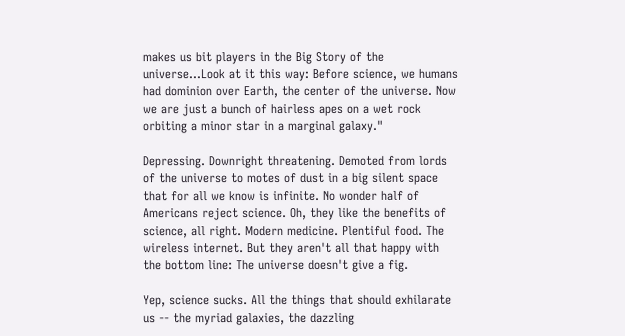makes us bit players in the Big Story of the universe...Look at it this way: Before science, we humans had dominion over Earth, the center of the universe. Now we are just a bunch of hairless apes on a wet rock orbiting a minor star in a marginal galaxy."

Depressing. Downright threatening. Demoted from lords of the universe to motes of dust in a big silent space that for all we know is infinite. No wonder half of Americans reject science. Oh, they like the benefits of science, all right. Modern medicine. Plentiful food. The wireless internet. But they aren't all that happy with the bottom line: The universe doesn't give a fig.

Yep, science sucks. All the things that should exhilarate us -- the myriad galaxies, the dazzling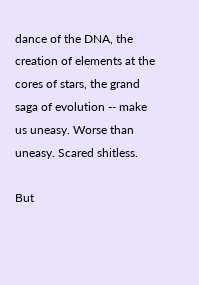dance of the DNA, the creation of elements at the cores of stars, the grand saga of evolution -- make us uneasy. Worse than uneasy. Scared shitless.

But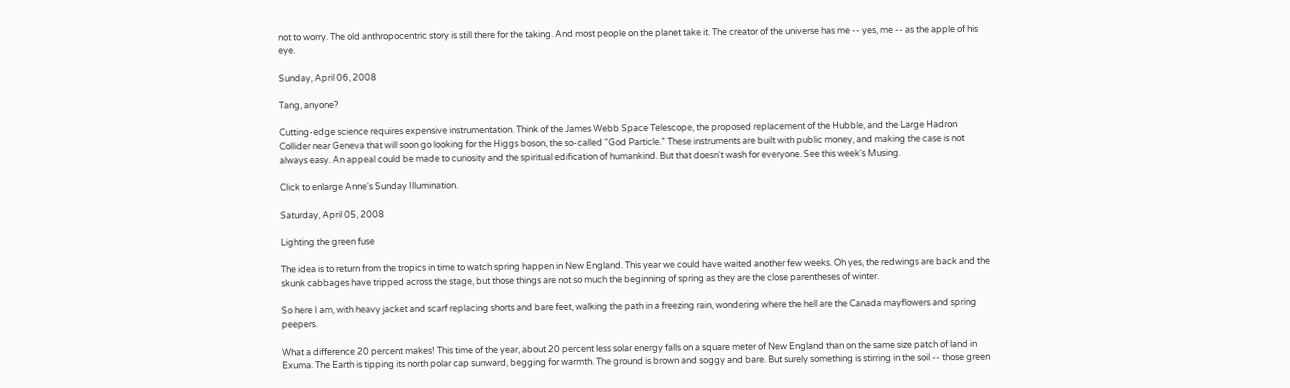not to worry. The old anthropocentric story is still there for the taking. And most people on the planet take it. The creator of the universe has me -- yes, me -- as the apple of his eye.

Sunday, April 06, 2008

Tang, anyone?

Cutting-edge science requires expensive instrumentation. Think of the James Webb Space Telescope, the proposed replacement of the Hubble, and the Large Hadron Collider near Geneva that will soon go looking for the Higgs boson, the so-called "God Particle." These instruments are built with public money, and making the case is not always easy. An appeal could be made to curiosity and the spiritual edification of humankind. But that doesn't wash for everyone. See this week's Musing.

Click to enlarge Anne's Sunday Illumination.

Saturday, April 05, 2008

Lighting the green fuse

The idea is to return from the tropics in time to watch spring happen in New England. This year we could have waited another few weeks. Oh yes, the redwings are back and the skunk cabbages have tripped across the stage, but those things are not so much the beginning of spring as they are the close parentheses of winter.

So here I am, with heavy jacket and scarf replacing shorts and bare feet, walking the path in a freezing rain, wondering where the hell are the Canada mayflowers and spring peepers.

What a difference 20 percent makes! This time of the year, about 20 percent less solar energy falls on a square meter of New England than on the same size patch of land in Exuma. The Earth is tipping its north polar cap sunward, begging for warmth. The ground is brown and soggy and bare. But surely something is stirring in the soil -- those green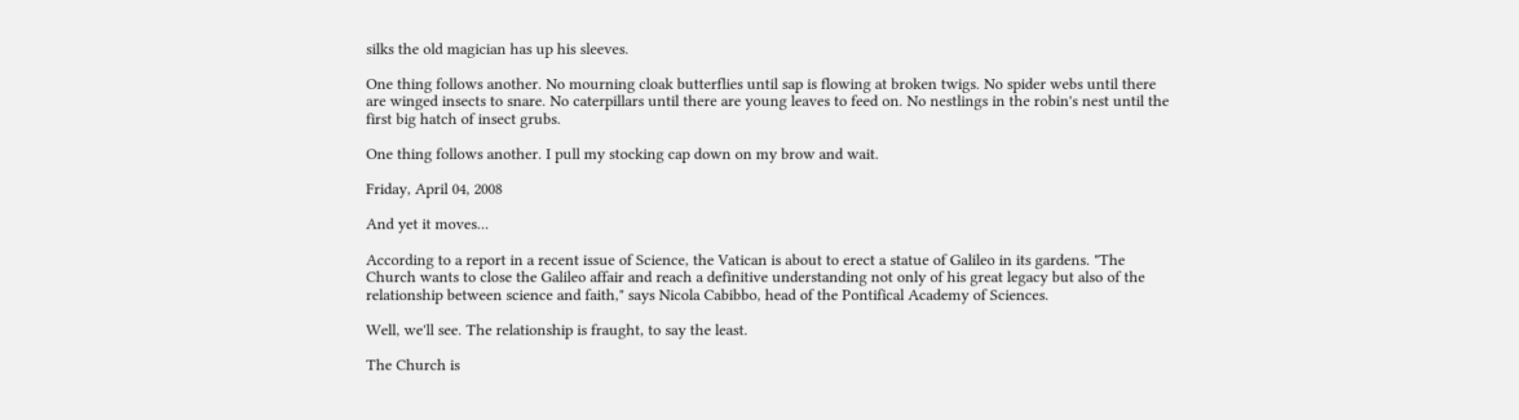silks the old magician has up his sleeves.

One thing follows another. No mourning cloak butterflies until sap is flowing at broken twigs. No spider webs until there are winged insects to snare. No caterpillars until there are young leaves to feed on. No nestlings in the robin's nest until the first big hatch of insect grubs.

One thing follows another. I pull my stocking cap down on my brow and wait.

Friday, April 04, 2008

And yet it moves...

According to a report in a recent issue of Science, the Vatican is about to erect a statue of Galileo in its gardens. "The Church wants to close the Galileo affair and reach a definitive understanding not only of his great legacy but also of the relationship between science and faith," says Nicola Cabibbo, head of the Pontifical Academy of Sciences.

Well, we'll see. The relationship is fraught, to say the least.

The Church is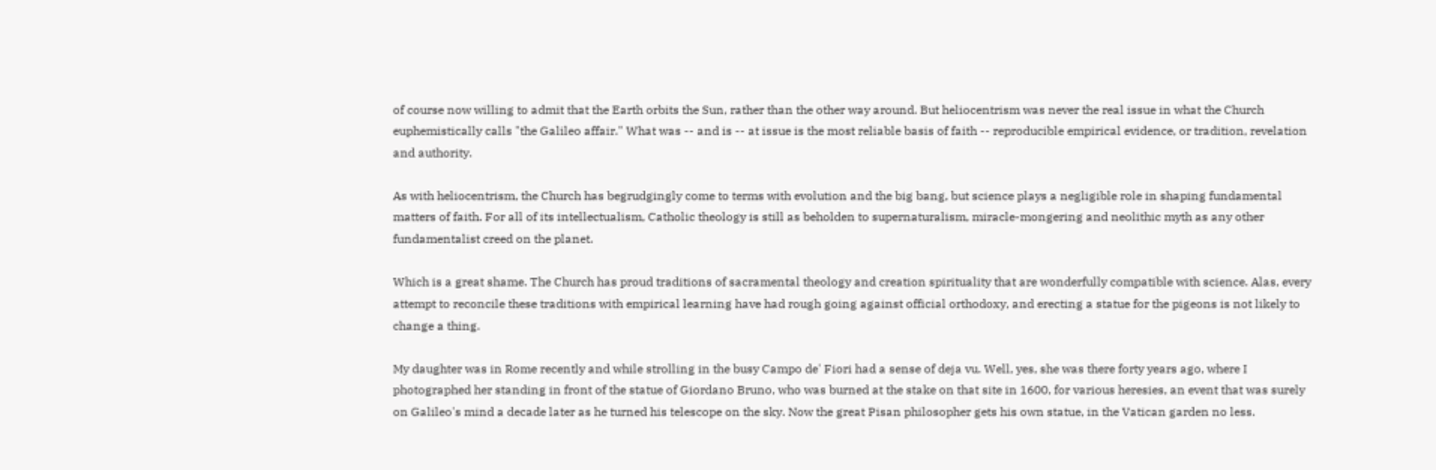of course now willing to admit that the Earth orbits the Sun, rather than the other way around. But heliocentrism was never the real issue in what the Church euphemistically calls "the Galileo affair." What was -- and is -- at issue is the most reliable basis of faith -- reproducible empirical evidence, or tradition, revelation and authority.

As with heliocentrism, the Church has begrudgingly come to terms with evolution and the big bang, but science plays a negligible role in shaping fundamental matters of faith. For all of its intellectualism, Catholic theology is still as beholden to supernaturalism, miracle-mongering and neolithic myth as any other fundamentalist creed on the planet.

Which is a great shame. The Church has proud traditions of sacramental theology and creation spirituality that are wonderfully compatible with science. Alas, every attempt to reconcile these traditions with empirical learning have had rough going against official orthodoxy, and erecting a statue for the pigeons is not likely to change a thing.

My daughter was in Rome recently and while strolling in the busy Campo de' Fiori had a sense of deja vu. Well, yes, she was there forty years ago, where I photographed her standing in front of the statue of Giordano Bruno, who was burned at the stake on that site in 1600, for various heresies, an event that was surely on Galileo's mind a decade later as he turned his telescope on the sky. Now the great Pisan philosopher gets his own statue, in the Vatican garden no less.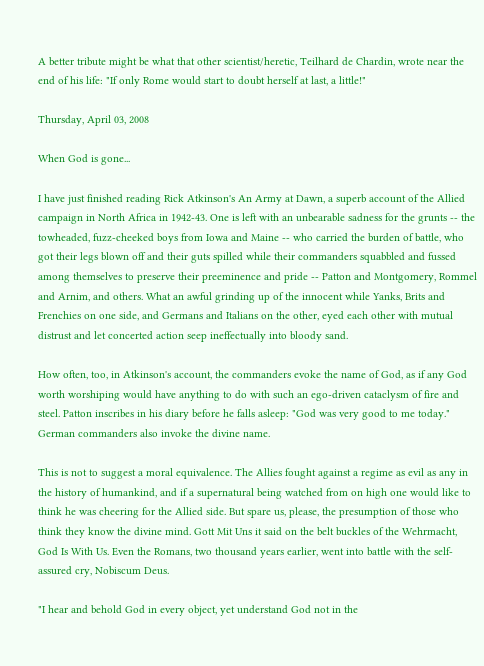A better tribute might be what that other scientist/heretic, Teilhard de Chardin, wrote near the end of his life: "If only Rome would start to doubt herself at last, a little!"

Thursday, April 03, 2008

When God is gone...

I have just finished reading Rick Atkinson's An Army at Dawn, a superb account of the Allied campaign in North Africa in 1942-43. One is left with an unbearable sadness for the grunts -- the towheaded, fuzz-cheeked boys from Iowa and Maine -- who carried the burden of battle, who got their legs blown off and their guts spilled while their commanders squabbled and fussed among themselves to preserve their preeminence and pride -- Patton and Montgomery, Rommel and Arnim, and others. What an awful grinding up of the innocent while Yanks, Brits and Frenchies on one side, and Germans and Italians on the other, eyed each other with mutual distrust and let concerted action seep ineffectually into bloody sand.

How often, too, in Atkinson's account, the commanders evoke the name of God, as if any God worth worshiping would have anything to do with such an ego-driven cataclysm of fire and steel. Patton inscribes in his diary before he falls asleep: "God was very good to me today." German commanders also invoke the divine name.

This is not to suggest a moral equivalence. The Allies fought against a regime as evil as any in the history of humankind, and if a supernatural being watched from on high one would like to think he was cheering for the Allied side. But spare us, please, the presumption of those who think they know the divine mind. Gott Mit Uns it said on the belt buckles of the Wehrmacht, God Is With Us. Even the Romans, two thousand years earlier, went into battle with the self-assured cry, Nobiscum Deus.

"I hear and behold God in every object, yet understand God not in the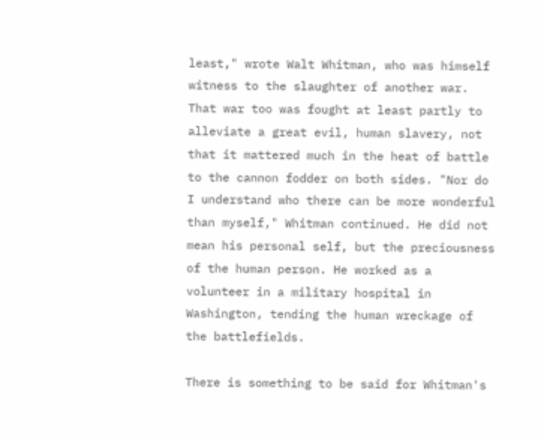least," wrote Walt Whitman, who was himself witness to the slaughter of another war. That war too was fought at least partly to alleviate a great evil, human slavery, not that it mattered much in the heat of battle to the cannon fodder on both sides. "Nor do I understand who there can be more wonderful than myself," Whitman continued. He did not mean his personal self, but the preciousness of the human person. He worked as a volunteer in a military hospital in Washington, tending the human wreckage of the battlefields.

There is something to be said for Whitman's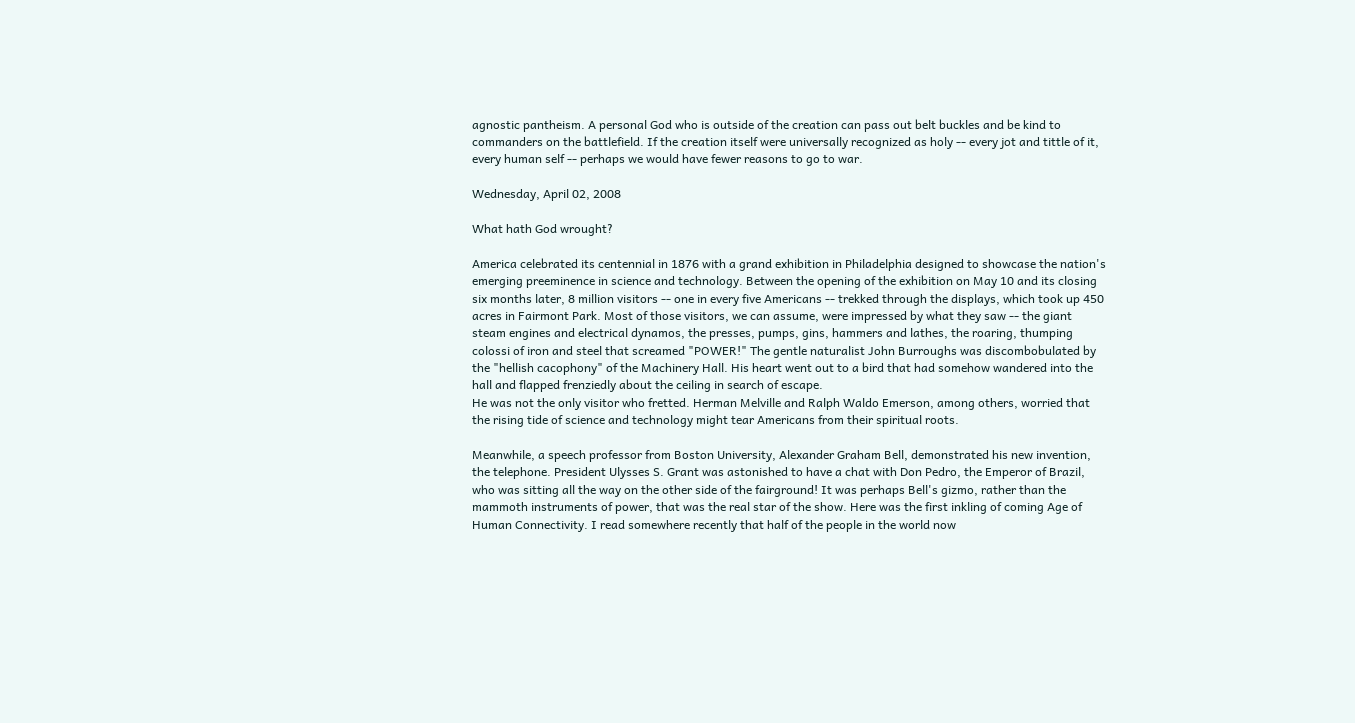agnostic pantheism. A personal God who is outside of the creation can pass out belt buckles and be kind to commanders on the battlefield. If the creation itself were universally recognized as holy -- every jot and tittle of it, every human self -- perhaps we would have fewer reasons to go to war.

Wednesday, April 02, 2008

What hath God wrought?

America celebrated its centennial in 1876 with a grand exhibition in Philadelphia designed to showcase the nation's emerging preeminence in science and technology. Between the opening of the exhibition on May 10 and its closing six months later, 8 million visitors -- one in every five Americans -- trekked through the displays, which took up 450 acres in Fairmont Park. Most of those visitors, we can assume, were impressed by what they saw -- the giant steam engines and electrical dynamos, the presses, pumps, gins, hammers and lathes, the roaring, thumping colossi of iron and steel that screamed "POWER!" The gentle naturalist John Burroughs was discombobulated by the "hellish cacophony" of the Machinery Hall. His heart went out to a bird that had somehow wandered into the hall and flapped frenziedly about the ceiling in search of escape.
He was not the only visitor who fretted. Herman Melville and Ralph Waldo Emerson, among others, worried that the rising tide of science and technology might tear Americans from their spiritual roots.

Meanwhile, a speech professor from Boston University, Alexander Graham Bell, demonstrated his new invention, the telephone. President Ulysses S. Grant was astonished to have a chat with Don Pedro, the Emperor of Brazil, who was sitting all the way on the other side of the fairground! It was perhaps Bell's gizmo, rather than the mammoth instruments of power, that was the real star of the show. Here was the first inkling of coming Age of Human Connectivity. I read somewhere recently that half of the people in the world now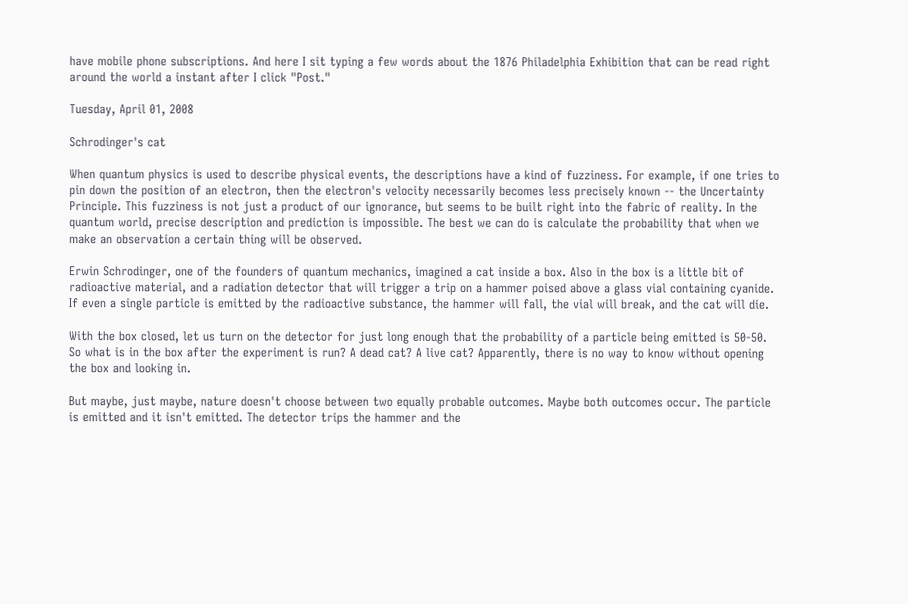have mobile phone subscriptions. And here I sit typing a few words about the 1876 Philadelphia Exhibition that can be read right around the world a instant after I click "Post."

Tuesday, April 01, 2008

Schrodinger's cat

When quantum physics is used to describe physical events, the descriptions have a kind of fuzziness. For example, if one tries to pin down the position of an electron, then the electron's velocity necessarily becomes less precisely known -- the Uncertainty Principle. This fuzziness is not just a product of our ignorance, but seems to be built right into the fabric of reality. In the quantum world, precise description and prediction is impossible. The best we can do is calculate the probability that when we make an observation a certain thing will be observed.

Erwin Schrodinger, one of the founders of quantum mechanics, imagined a cat inside a box. Also in the box is a little bit of radioactive material, and a radiation detector that will trigger a trip on a hammer poised above a glass vial containing cyanide. If even a single particle is emitted by the radioactive substance, the hammer will fall, the vial will break, and the cat will die.

With the box closed, let us turn on the detector for just long enough that the probability of a particle being emitted is 50-50. So what is in the box after the experiment is run? A dead cat? A live cat? Apparently, there is no way to know without opening the box and looking in.

But maybe, just maybe, nature doesn't choose between two equally probable outcomes. Maybe both outcomes occur. The particle is emitted and it isn't emitted. The detector trips the hammer and the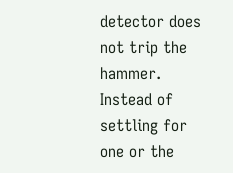detector does not trip the hammer. Instead of settling for one or the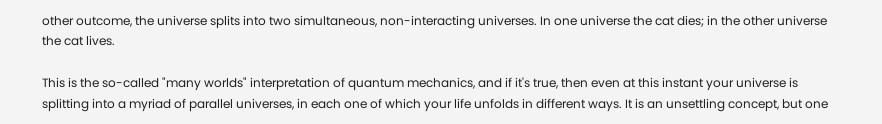other outcome, the universe splits into two simultaneous, non-interacting universes. In one universe the cat dies; in the other universe the cat lives.

This is the so-called "many worlds" interpretation of quantum mechanics, and if it's true, then even at this instant your universe is splitting into a myriad of parallel universes, in each one of which your life unfolds in different ways. It is an unsettling concept, but one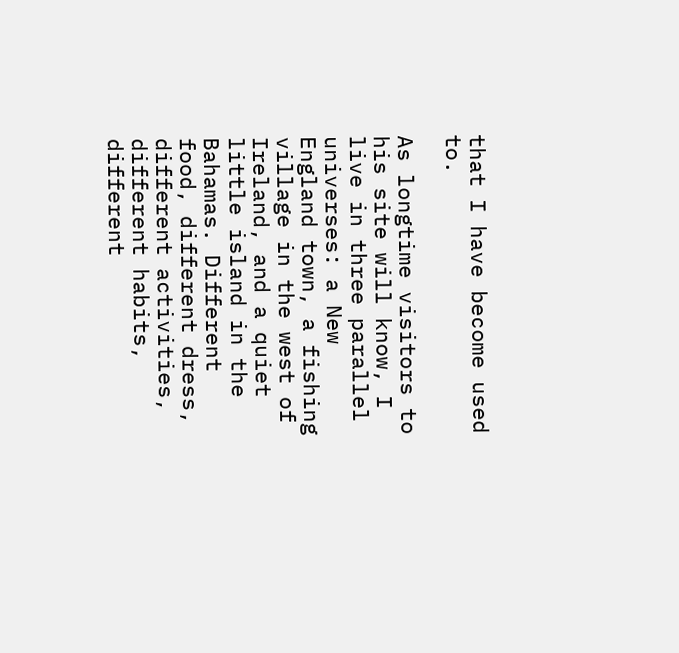that I have become used to.

As longtime visitors to his site will know, I live in three parallel universes: a New England town, a fishing village in the west of Ireland, and a quiet little island in the Bahamas. Different food, different dress, different activities, different habits, different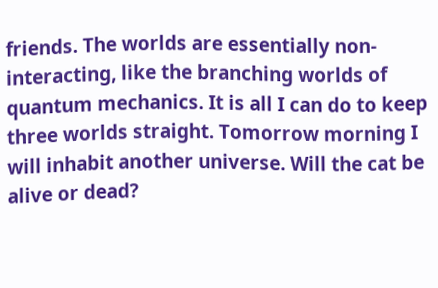friends. The worlds are essentially non-interacting, like the branching worlds of quantum mechanics. It is all I can do to keep three worlds straight. Tomorrow morning I will inhabit another universe. Will the cat be alive or dead?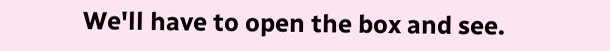We'll have to open the box and see.